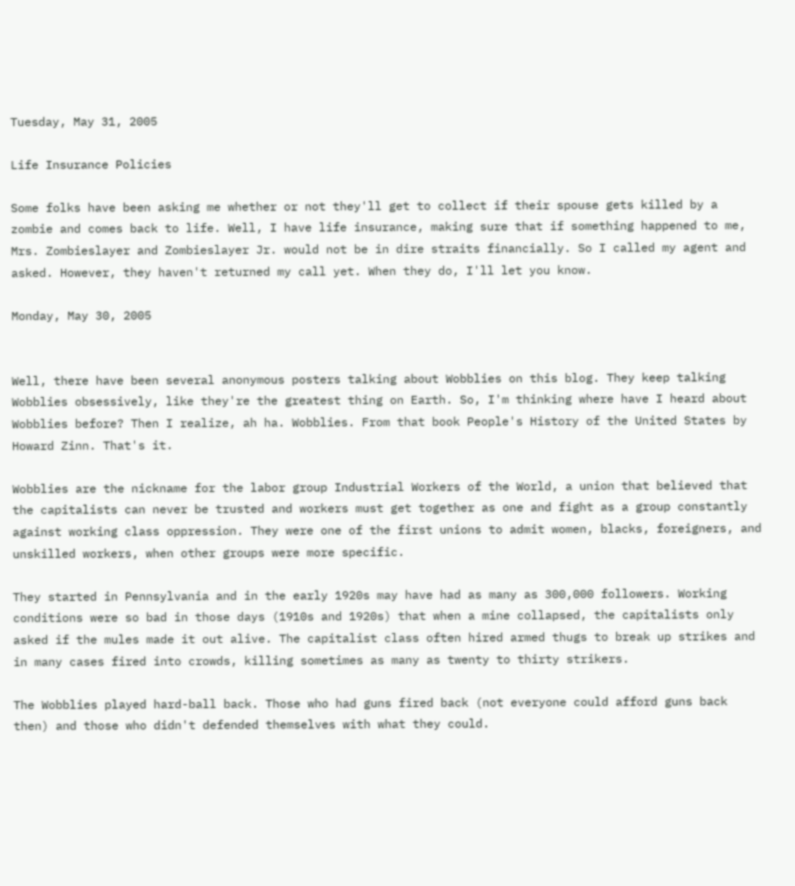Tuesday, May 31, 2005

Life Insurance Policies

Some folks have been asking me whether or not they'll get to collect if their spouse gets killed by a zombie and comes back to life. Well, I have life insurance, making sure that if something happened to me, Mrs. Zombieslayer and Zombieslayer Jr. would not be in dire straits financially. So I called my agent and asked. However, they haven't returned my call yet. When they do, I'll let you know.

Monday, May 30, 2005


Well, there have been several anonymous posters talking about Wobblies on this blog. They keep talking Wobblies obsessively, like they're the greatest thing on Earth. So, I'm thinking where have I heard about Wobblies before? Then I realize, ah ha. Wobblies. From that book People's History of the United States by Howard Zinn. That's it.

Wobblies are the nickname for the labor group Industrial Workers of the World, a union that believed that the capitalists can never be trusted and workers must get together as one and fight as a group constantly against working class oppression. They were one of the first unions to admit women, blacks, foreigners, and unskilled workers, when other groups were more specific.

They started in Pennsylvania and in the early 1920s may have had as many as 300,000 followers. Working conditions were so bad in those days (1910s and 1920s) that when a mine collapsed, the capitalists only asked if the mules made it out alive. The capitalist class often hired armed thugs to break up strikes and in many cases fired into crowds, killing sometimes as many as twenty to thirty strikers.

The Wobblies played hard-ball back. Those who had guns fired back (not everyone could afford guns back then) and those who didn't defended themselves with what they could.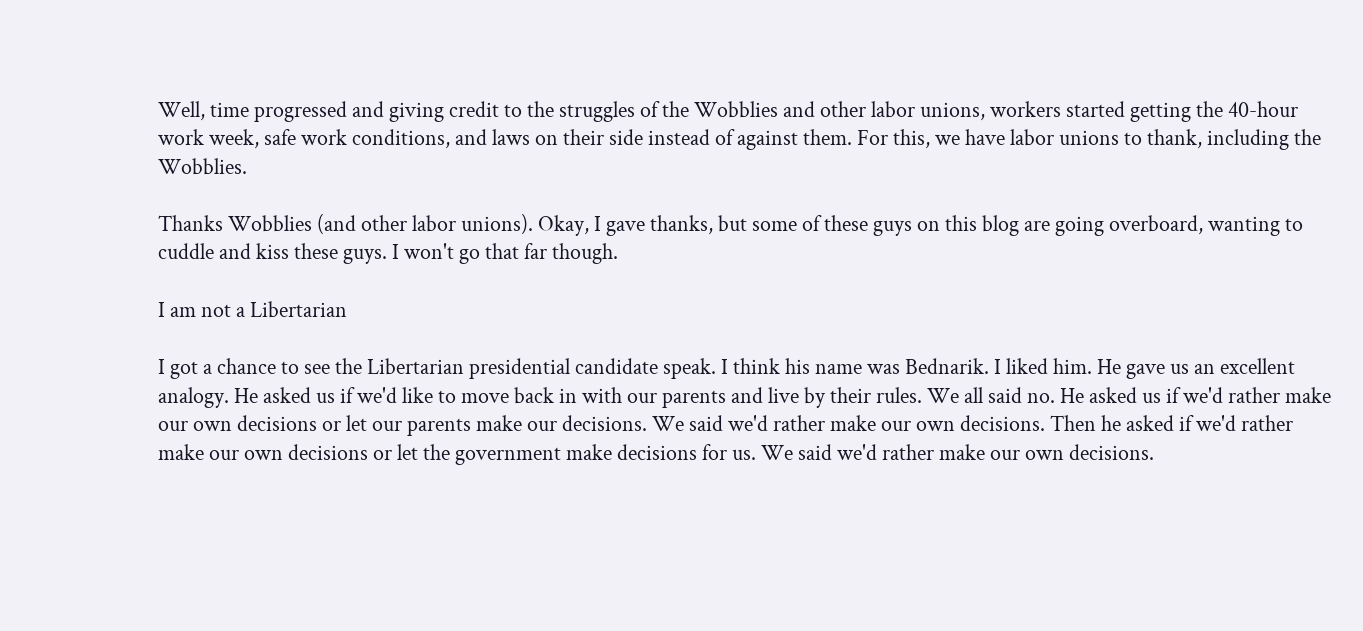Well, time progressed and giving credit to the struggles of the Wobblies and other labor unions, workers started getting the 40-hour work week, safe work conditions, and laws on their side instead of against them. For this, we have labor unions to thank, including the Wobblies.

Thanks Wobblies (and other labor unions). Okay, I gave thanks, but some of these guys on this blog are going overboard, wanting to cuddle and kiss these guys. I won't go that far though.

I am not a Libertarian

I got a chance to see the Libertarian presidential candidate speak. I think his name was Bednarik. I liked him. He gave us an excellent analogy. He asked us if we'd like to move back in with our parents and live by their rules. We all said no. He asked us if we'd rather make our own decisions or let our parents make our decisions. We said we'd rather make our own decisions. Then he asked if we'd rather make our own decisions or let the government make decisions for us. We said we'd rather make our own decisions.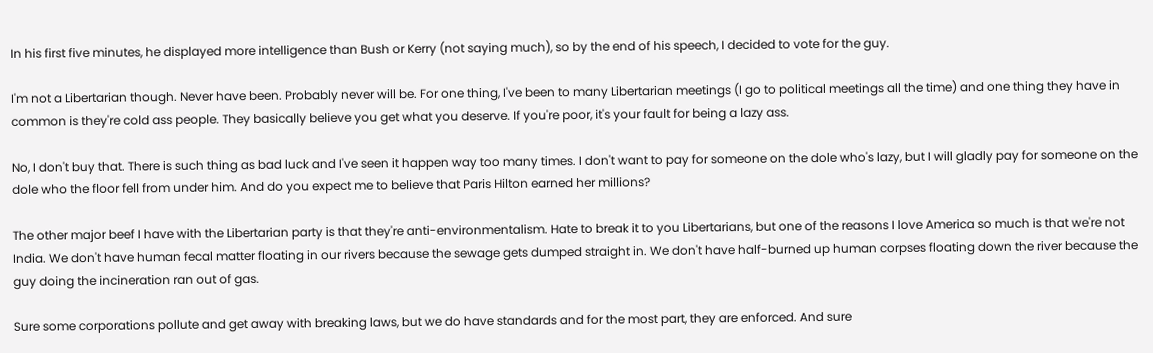In his first five minutes, he displayed more intelligence than Bush or Kerry (not saying much), so by the end of his speech, I decided to vote for the guy.

I'm not a Libertarian though. Never have been. Probably never will be. For one thing, I've been to many Libertarian meetings (I go to political meetings all the time) and one thing they have in common is they're cold ass people. They basically believe you get what you deserve. If you're poor, it's your fault for being a lazy ass.

No, I don't buy that. There is such thing as bad luck and I've seen it happen way too many times. I don't want to pay for someone on the dole who's lazy, but I will gladly pay for someone on the dole who the floor fell from under him. And do you expect me to believe that Paris Hilton earned her millions?

The other major beef I have with the Libertarian party is that they're anti-environmentalism. Hate to break it to you Libertarians, but one of the reasons I love America so much is that we're not India. We don't have human fecal matter floating in our rivers because the sewage gets dumped straight in. We don't have half-burned up human corpses floating down the river because the guy doing the incineration ran out of gas.

Sure some corporations pollute and get away with breaking laws, but we do have standards and for the most part, they are enforced. And sure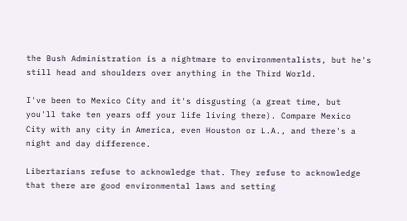the Bush Administration is a nightmare to environmentalists, but he's still head and shoulders over anything in the Third World.

I've been to Mexico City and it's disgusting (a great time, but you'll take ten years off your life living there). Compare Mexico City with any city in America, even Houston or L.A., and there's a night and day difference.

Libertarians refuse to acknowledge that. They refuse to acknowledge that there are good environmental laws and setting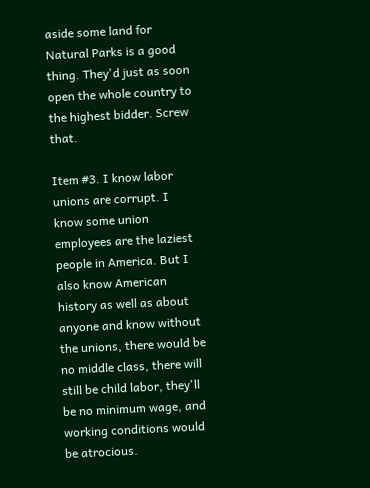aside some land for Natural Parks is a good thing. They'd just as soon open the whole country to the highest bidder. Screw that.

Item #3. I know labor unions are corrupt. I know some union employees are the laziest people in America. But I also know American history as well as about anyone and know without the unions, there would be no middle class, there will still be child labor, they'll be no minimum wage, and working conditions would be atrocious.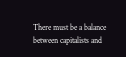There must be a balance between capitalists and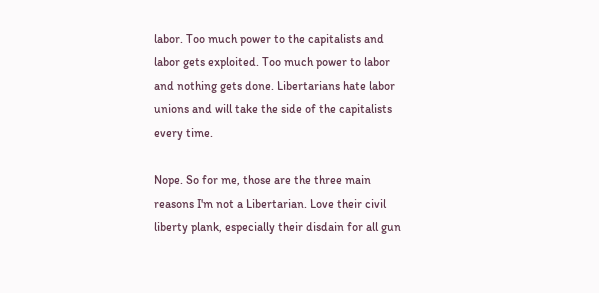labor. Too much power to the capitalists and labor gets exploited. Too much power to labor and nothing gets done. Libertarians hate labor unions and will take the side of the capitalists every time.

Nope. So for me, those are the three main reasons I'm not a Libertarian. Love their civil liberty plank, especially their disdain for all gun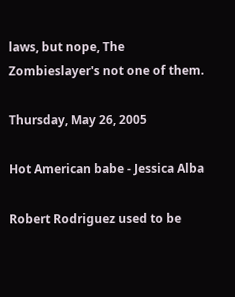laws, but nope, The Zombieslayer's not one of them.

Thursday, May 26, 2005

Hot American babe - Jessica Alba

Robert Rodriguez used to be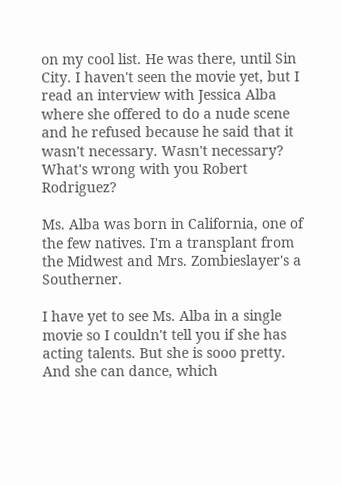on my cool list. He was there, until Sin City. I haven't seen the movie yet, but I read an interview with Jessica Alba where she offered to do a nude scene and he refused because he said that it wasn't necessary. Wasn't necessary? What's wrong with you Robert Rodriguez?

Ms. Alba was born in California, one of the few natives. I'm a transplant from the Midwest and Mrs. Zombieslayer's a Southerner.

I have yet to see Ms. Alba in a single movie so I couldn't tell you if she has acting talents. But she is sooo pretty. And she can dance, which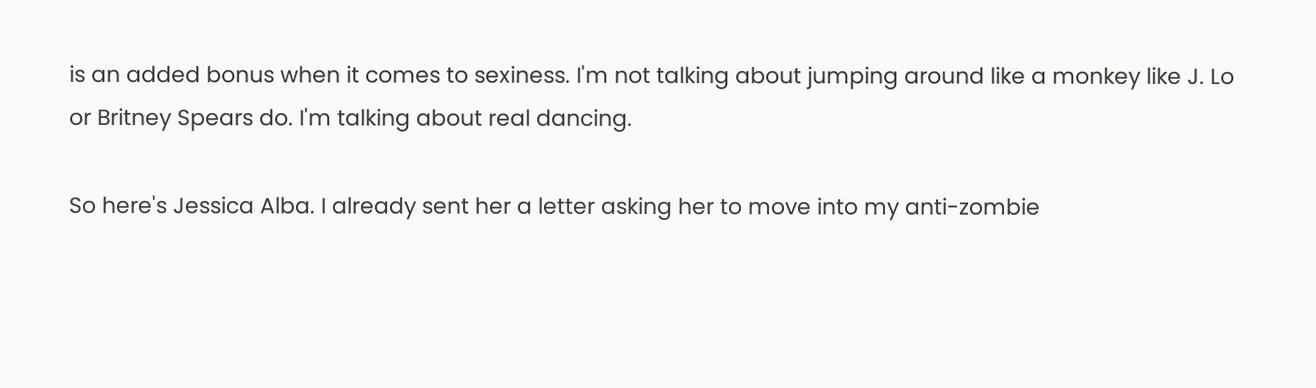is an added bonus when it comes to sexiness. I'm not talking about jumping around like a monkey like J. Lo or Britney Spears do. I'm talking about real dancing.

So here's Jessica Alba. I already sent her a letter asking her to move into my anti-zombie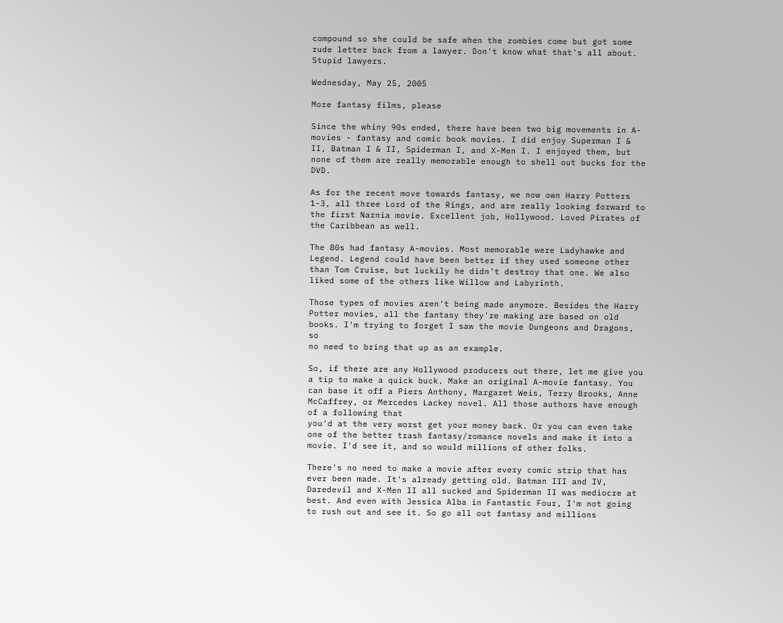compound so she could be safe when the zombies come but got some rude letter back from a lawyer. Don't know what that's all about. Stupid lawyers.

Wednesday, May 25, 2005

More fantasy films, please

Since the whiny 90s ended, there have been two big movements in A-movies - fantasy and comic book movies. I did enjoy Superman I & II, Batman I & II, Spiderman I, and X-Men I. I enjoyed them, but none of them are really memorable enough to shell out bucks for the DVD.

As for the recent move towards fantasy, we now own Harry Potters 1-3, all three Lord of the Rings, and are really looking forward to the first Narnia movie. Excellent job, Hollywood. Loved Pirates of the Caribbean as well.

The 80s had fantasy A-movies. Most memorable were Ladyhawke and Legend. Legend could have been better if they used someone other than Tom Cruise, but luckily he didn't destroy that one. We also liked some of the others like Willow and Labyrinth.

Those types of movies aren't being made anymore. Besides the Harry Potter movies, all the fantasy they're making are based on old books. I'm trying to forget I saw the movie Dungeons and Dragons, so
no need to bring that up as an example.

So, if there are any Hollywood producers out there, let me give you a tip to make a quick buck. Make an original A-movie fantasy. You can base it off a Piers Anthony, Margaret Weis, Terry Brooks, Anne McCaffrey, or Mercedes Lackey novel. All those authors have enough of a following that
you'd at the very worst get your money back. Or you can even take one of the better trash fantasy/romance novels and make it into a movie. I'd see it, and so would millions of other folks.

There's no need to make a movie after every comic strip that has ever been made. It's already getting old. Batman III and IV, Daredevil and X-Men II all sucked and Spiderman II was mediocre at best. And even with Jessica Alba in Fantastic Four, I'm not going to rush out and see it. So go all out fantasy and millions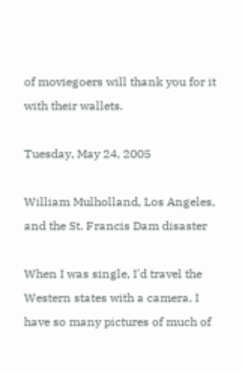of moviegoers will thank you for it with their wallets.

Tuesday, May 24, 2005

William Mulholland, Los Angeles, and the St. Francis Dam disaster

When I was single, I'd travel the Western states with a camera. I have so many pictures of much of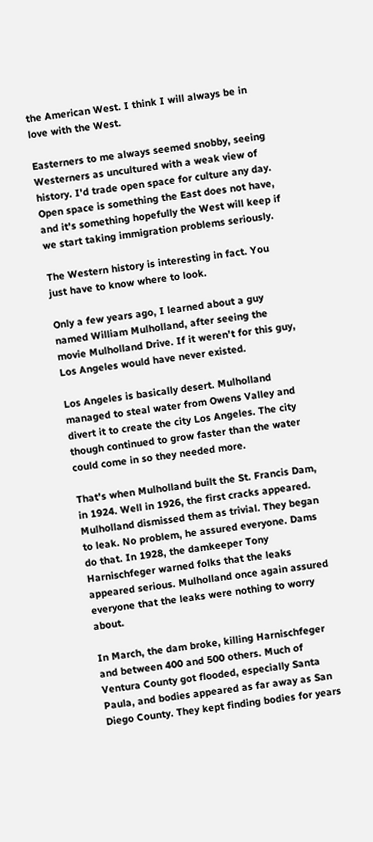the American West. I think I will always be in love with the West.

Easterners to me always seemed snobby, seeing Westerners as uncultured with a weak view of history. I'd trade open space for culture any day. Open space is something the East does not have, and it's something hopefully the West will keep if we start taking immigration problems seriously.

The Western history is interesting in fact. You just have to know where to look.

Only a few years ago, I learned about a guy named William Mulholland, after seeing the movie Mulholland Drive. If it weren't for this guy, Los Angeles would have never existed.

Los Angeles is basically desert. Mulholland managed to steal water from Owens Valley and divert it to create the city Los Angeles. The city though continued to grow faster than the water could come in so they needed more.

That's when Mulholland built the St. Francis Dam, in 1924. Well in 1926, the first cracks appeared. Mulholland dismissed them as trivial. They began to leak. No problem, he assured everyone. Dams do that. In 1928, the damkeeper Tony Harnischfeger warned folks that the leaks appeared serious. Mulholland once again assured everyone that the leaks were nothing to worry about.

In March, the dam broke, killing Harnischfeger and between 400 and 500 others. Much of Ventura County got flooded, especially Santa Paula, and bodies appeared as far away as San Diego County. They kept finding bodies for years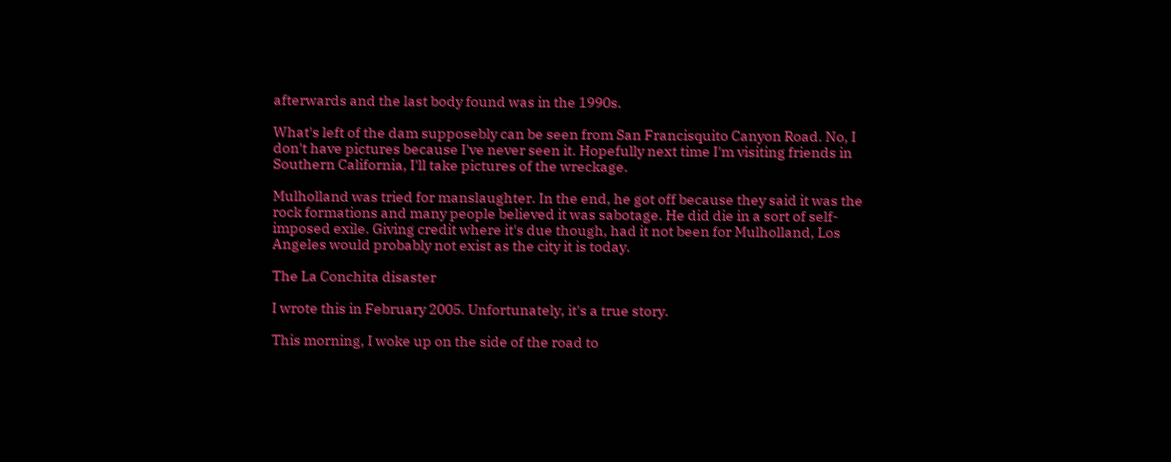afterwards and the last body found was in the 1990s.

What's left of the dam supposebly can be seen from San Francisquito Canyon Road. No, I don't have pictures because I've never seen it. Hopefully next time I'm visiting friends in Southern California, I'll take pictures of the wreckage.

Mulholland was tried for manslaughter. In the end, he got off because they said it was the rock formations and many people believed it was sabotage. He did die in a sort of self-imposed exile. Giving credit where it's due though, had it not been for Mulholland, Los Angeles would probably not exist as the city it is today.

The La Conchita disaster

I wrote this in February 2005. Unfortunately, it's a true story.

This morning, I woke up on the side of the road to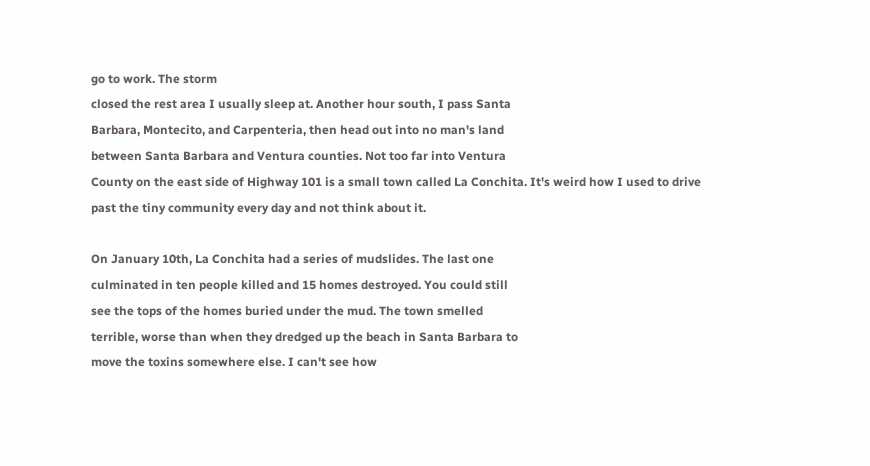go to work. The storm
closed the rest area I usually sleep at. Another hour south, I pass Santa
Barbara, Montecito, and Carpenteria, then head out into no man's land
between Santa Barbara and Ventura counties. Not too far into Ventura
County on the east side of Highway 101 is a small town called La Conchita. It's weird how I used to drive past the tiny community every day and not think about it.

On January 10th, La Conchita had a series of mudslides. The last one
culminated in ten people killed and 15 homes destroyed. You could still
see the tops of the homes buried under the mud. The town smelled
terrible, worse than when they dredged up the beach in Santa Barbara to
move the toxins somewhere else. I can't see how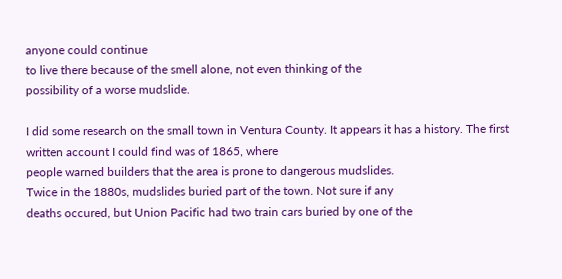anyone could continue
to live there because of the smell alone, not even thinking of the
possibility of a worse mudslide.

I did some research on the small town in Ventura County. It appears it has a history. The first written account I could find was of 1865, where
people warned builders that the area is prone to dangerous mudslides.
Twice in the 1880s, mudslides buried part of the town. Not sure if any
deaths occured, but Union Pacific had two train cars buried by one of the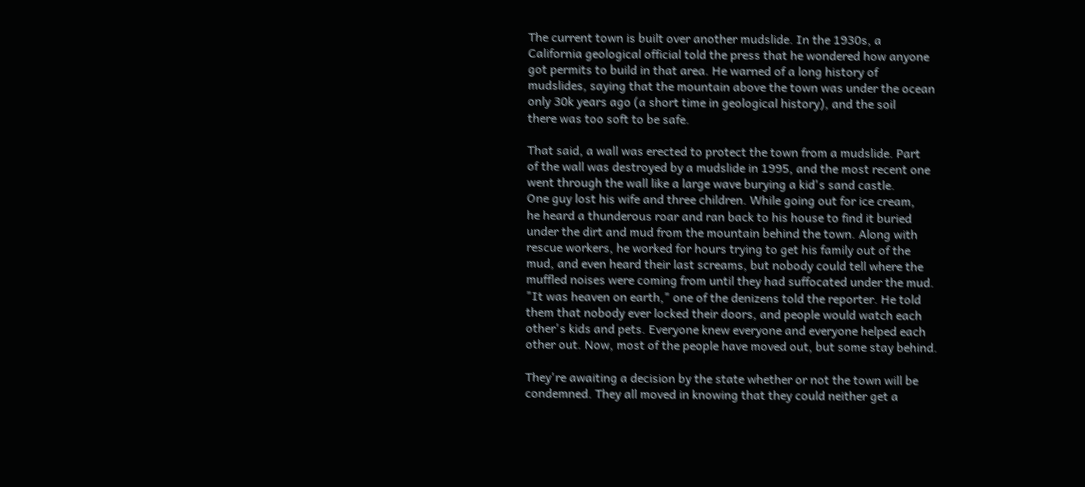The current town is built over another mudslide. In the 1930s, a
California geological official told the press that he wondered how anyone
got permits to build in that area. He warned of a long history of
mudslides, saying that the mountain above the town was under the ocean
only 30k years ago (a short time in geological history), and the soil
there was too soft to be safe.

That said, a wall was erected to protect the town from a mudslide. Part
of the wall was destroyed by a mudslide in 1995, and the most recent one
went through the wall like a large wave burying a kid's sand castle.
One guy lost his wife and three children. While going out for ice cream,
he heard a thunderous roar and ran back to his house to find it buried
under the dirt and mud from the mountain behind the town. Along with
rescue workers, he worked for hours trying to get his family out of the
mud, and even heard their last screams, but nobody could tell where the
muffled noises were coming from until they had suffocated under the mud.
"It was heaven on earth," one of the denizens told the reporter. He told
them that nobody ever locked their doors, and people would watch each
other's kids and pets. Everyone knew everyone and everyone helped each
other out. Now, most of the people have moved out, but some stay behind.

They're awaiting a decision by the state whether or not the town will be
condemned. They all moved in knowing that they could neither get a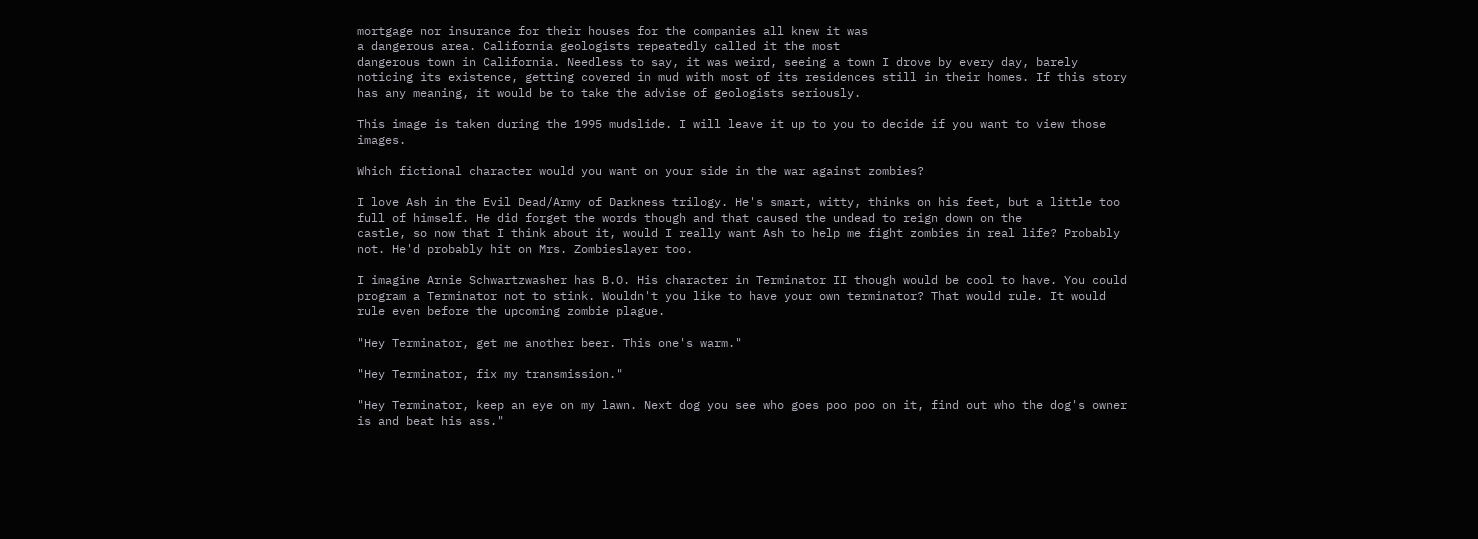mortgage nor insurance for their houses for the companies all knew it was
a dangerous area. California geologists repeatedly called it the most
dangerous town in California. Needless to say, it was weird, seeing a town I drove by every day, barely noticing its existence, getting covered in mud with most of its residences still in their homes. If this story has any meaning, it would be to take the advise of geologists seriously.

This image is taken during the 1995 mudslide. I will leave it up to you to decide if you want to view those images.

Which fictional character would you want on your side in the war against zombies?

I love Ash in the Evil Dead/Army of Darkness trilogy. He's smart, witty, thinks on his feet, but a little too full of himself. He did forget the words though and that caused the undead to reign down on the
castle, so now that I think about it, would I really want Ash to help me fight zombies in real life? Probably not. He'd probably hit on Mrs. Zombieslayer too.

I imagine Arnie Schwartzwasher has B.O. His character in Terminator II though would be cool to have. You could program a Terminator not to stink. Wouldn't you like to have your own terminator? That would rule. It would rule even before the upcoming zombie plague.

"Hey Terminator, get me another beer. This one's warm."

"Hey Terminator, fix my transmission."

"Hey Terminator, keep an eye on my lawn. Next dog you see who goes poo poo on it, find out who the dog's owner is and beat his ass."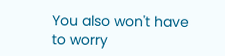You also won't have to worry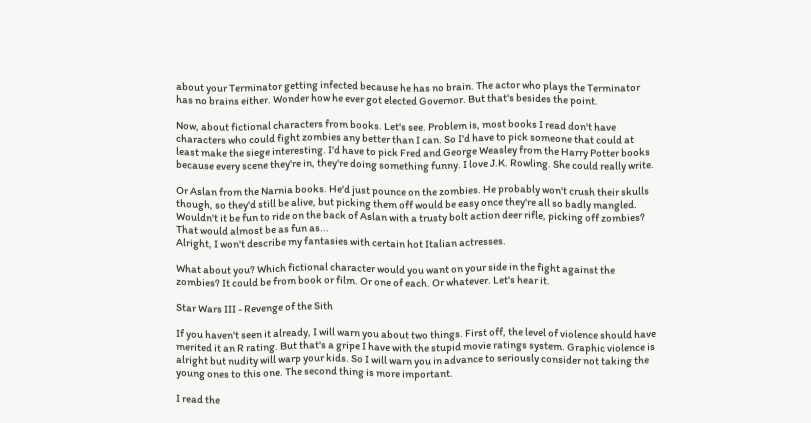about your Terminator getting infected because he has no brain. The actor who plays the Terminator has no brains either. Wonder how he ever got elected Governor. But that's besides the point.

Now, about fictional characters from books. Let's see. Problem is, most books I read don't have characters who could fight zombies any better than I can. So I'd have to pick someone that could at least make the siege interesting. I'd have to pick Fred and George Weasley from the Harry Potter books because every scene they're in, they're doing something funny. I love J.K. Rowling. She could really write.

Or Aslan from the Narnia books. He'd just pounce on the zombies. He probably won't crush their skulls though, so they'd still be alive, but picking them off would be easy once they're all so badly mangled. Wouldn't it be fun to ride on the back of Aslan with a trusty bolt action deer rifle, picking off zombies? That would almost be as fun as...
Alright, I won't describe my fantasies with certain hot Italian actresses.

What about you? Which fictional character would you want on your side in the fight against the zombies? It could be from book or film. Or one of each. Or whatever. Let's hear it.

Star Wars III - Revenge of the Sith

If you haven't seen it already, I will warn you about two things. First off, the level of violence should have merited it an R rating. But that's a gripe I have with the stupid movie ratings system. Graphic violence is alright but nudity will warp your kids. So I will warn you in advance to seriously consider not taking the young ones to this one. The second thing is more important.

I read the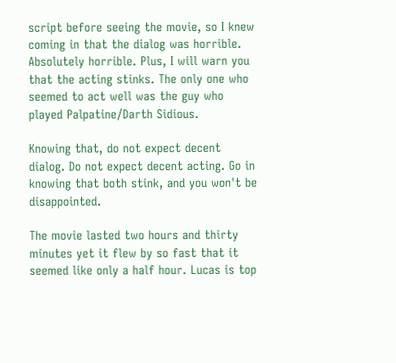script before seeing the movie, so I knew coming in that the dialog was horrible. Absolutely horrible. Plus, I will warn you that the acting stinks. The only one who seemed to act well was the guy who played Palpatine/Darth Sidious.

Knowing that, do not expect decent dialog. Do not expect decent acting. Go in knowing that both stink, and you won't be disappointed.

The movie lasted two hours and thirty minutes yet it flew by so fast that it seemed like only a half hour. Lucas is top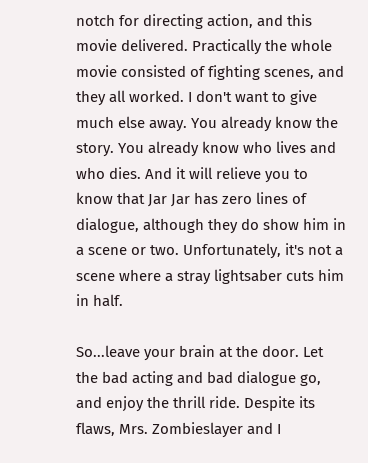notch for directing action, and this movie delivered. Practically the whole movie consisted of fighting scenes, and they all worked. I don't want to give much else away. You already know the story. You already know who lives and who dies. And it will relieve you to know that Jar Jar has zero lines of dialogue, although they do show him in a scene or two. Unfortunately, it's not a scene where a stray lightsaber cuts him in half.

So...leave your brain at the door. Let the bad acting and bad dialogue go, and enjoy the thrill ride. Despite its flaws, Mrs. Zombieslayer and I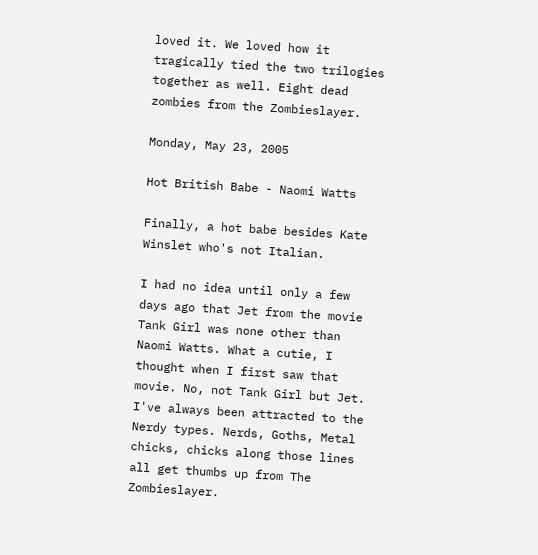loved it. We loved how it tragically tied the two trilogies together as well. Eight dead zombies from the Zombieslayer.

Monday, May 23, 2005

Hot British Babe - Naomi Watts

Finally, a hot babe besides Kate Winslet who's not Italian.

I had no idea until only a few days ago that Jet from the movie Tank Girl was none other than Naomi Watts. What a cutie, I thought when I first saw that movie. No, not Tank Girl but Jet. I've always been attracted to the Nerdy types. Nerds, Goths, Metal chicks, chicks along those lines all get thumbs up from The Zombieslayer.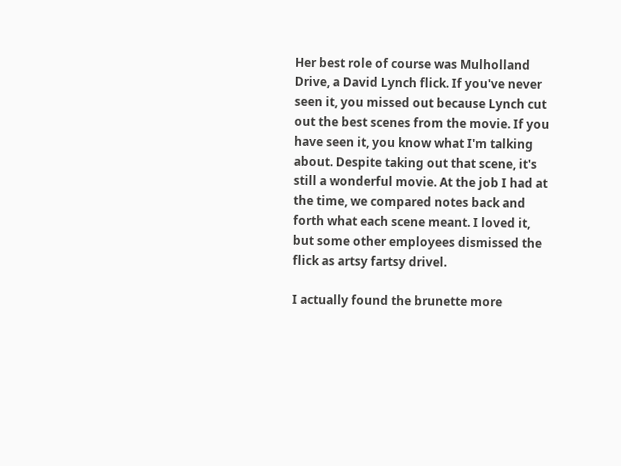Her best role of course was Mulholland Drive, a David Lynch flick. If you've never seen it, you missed out because Lynch cut out the best scenes from the movie. If you have seen it, you know what I'm talking about. Despite taking out that scene, it's still a wonderful movie. At the job I had at the time, we compared notes back and forth what each scene meant. I loved it, but some other employees dismissed the flick as artsy fartsy drivel.

I actually found the brunette more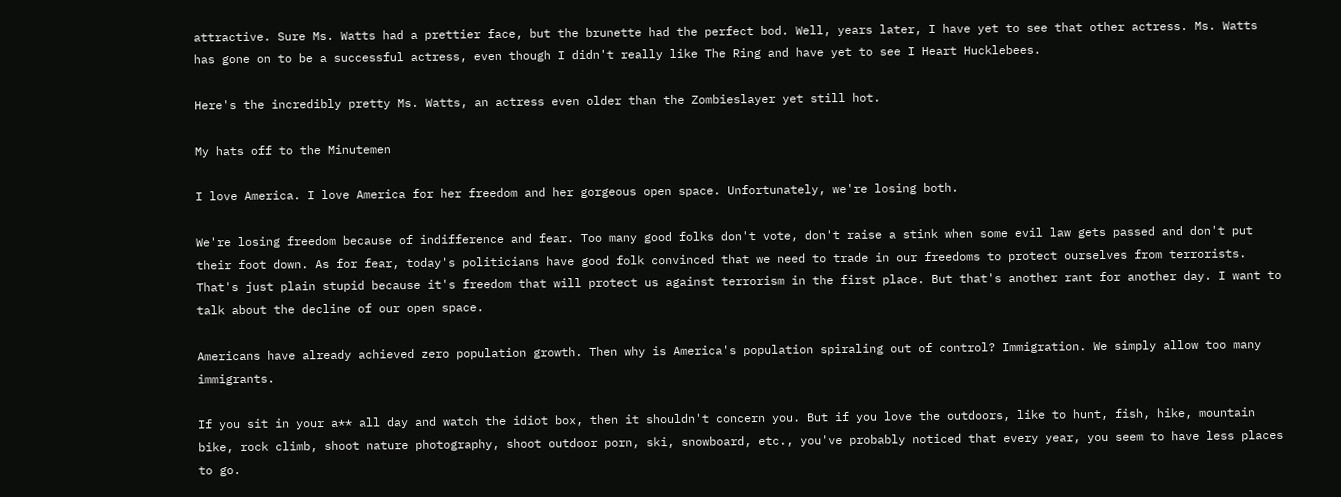attractive. Sure Ms. Watts had a prettier face, but the brunette had the perfect bod. Well, years later, I have yet to see that other actress. Ms. Watts has gone on to be a successful actress, even though I didn't really like The Ring and have yet to see I Heart Hucklebees.

Here's the incredibly pretty Ms. Watts, an actress even older than the Zombieslayer yet still hot.

My hats off to the Minutemen

I love America. I love America for her freedom and her gorgeous open space. Unfortunately, we're losing both.

We're losing freedom because of indifference and fear. Too many good folks don't vote, don't raise a stink when some evil law gets passed and don't put their foot down. As for fear, today's politicians have good folk convinced that we need to trade in our freedoms to protect ourselves from terrorists. That's just plain stupid because it's freedom that will protect us against terrorism in the first place. But that's another rant for another day. I want to talk about the decline of our open space.

Americans have already achieved zero population growth. Then why is America's population spiraling out of control? Immigration. We simply allow too many immigrants.

If you sit in your a** all day and watch the idiot box, then it shouldn't concern you. But if you love the outdoors, like to hunt, fish, hike, mountain bike, rock climb, shoot nature photography, shoot outdoor porn, ski, snowboard, etc., you've probably noticed that every year, you seem to have less places to go.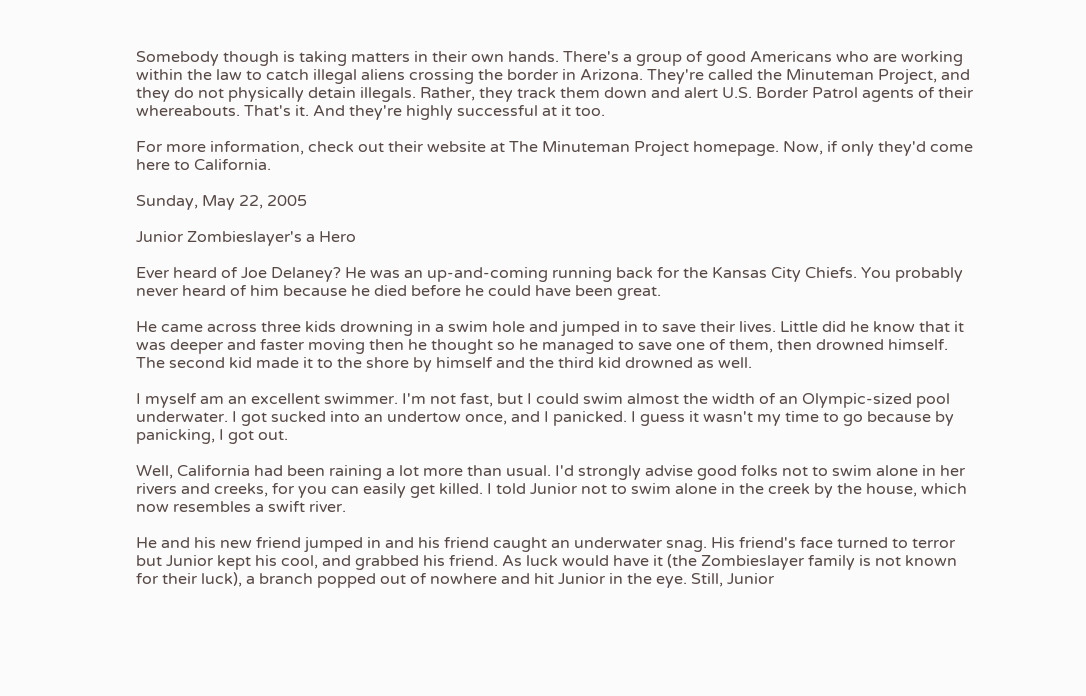Somebody though is taking matters in their own hands. There's a group of good Americans who are working within the law to catch illegal aliens crossing the border in Arizona. They're called the Minuteman Project, and they do not physically detain illegals. Rather, they track them down and alert U.S. Border Patrol agents of their whereabouts. That's it. And they're highly successful at it too.

For more information, check out their website at The Minuteman Project homepage. Now, if only they'd come here to California.

Sunday, May 22, 2005

Junior Zombieslayer's a Hero

Ever heard of Joe Delaney? He was an up-and-coming running back for the Kansas City Chiefs. You probably never heard of him because he died before he could have been great.

He came across three kids drowning in a swim hole and jumped in to save their lives. Little did he know that it was deeper and faster moving then he thought so he managed to save one of them, then drowned himself. The second kid made it to the shore by himself and the third kid drowned as well.

I myself am an excellent swimmer. I'm not fast, but I could swim almost the width of an Olympic-sized pool underwater. I got sucked into an undertow once, and I panicked. I guess it wasn't my time to go because by panicking, I got out.

Well, California had been raining a lot more than usual. I'd strongly advise good folks not to swim alone in her rivers and creeks, for you can easily get killed. I told Junior not to swim alone in the creek by the house, which now resembles a swift river.

He and his new friend jumped in and his friend caught an underwater snag. His friend's face turned to terror but Junior kept his cool, and grabbed his friend. As luck would have it (the Zombieslayer family is not known for their luck), a branch popped out of nowhere and hit Junior in the eye. Still, Junior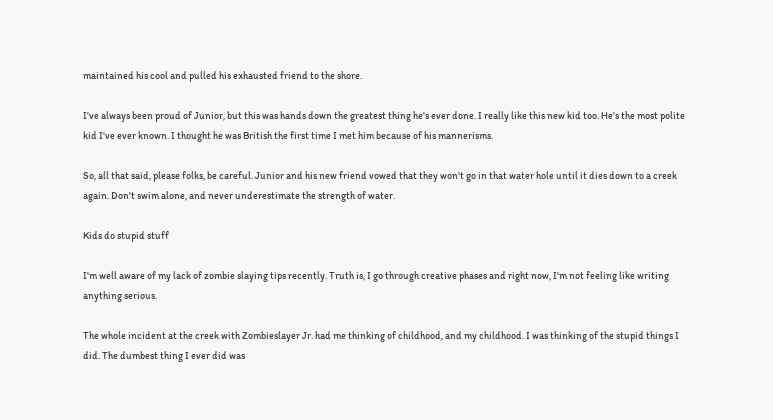maintained his cool and pulled his exhausted friend to the shore.

I've always been proud of Junior, but this was hands down the greatest thing he's ever done. I really like this new kid too. He's the most polite kid I've ever known. I thought he was British the first time I met him because of his mannerisms.

So, all that said, please folks, be careful. Junior and his new friend vowed that they won't go in that water hole until it dies down to a creek again. Don't swim alone, and never underestimate the strength of water.

Kids do stupid stuff

I'm well aware of my lack of zombie slaying tips recently. Truth is, I go through creative phases and right now, I'm not feeling like writing anything serious.

The whole incident at the creek with Zombieslayer Jr. had me thinking of childhood, and my childhood. I was thinking of the stupid things I did. The dumbest thing I ever did was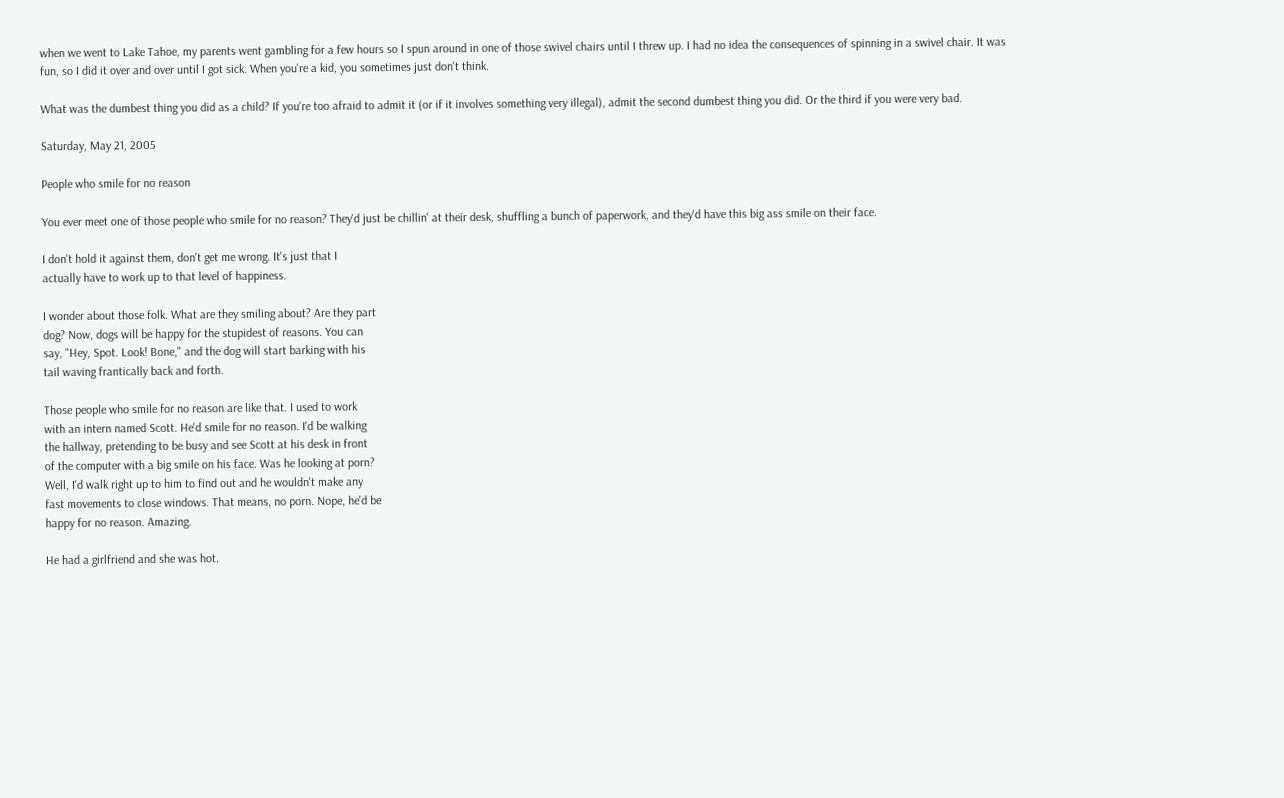when we went to Lake Tahoe, my parents went gambling for a few hours so I spun around in one of those swivel chairs until I threw up. I had no idea the consequences of spinning in a swivel chair. It was fun, so I did it over and over until I got sick. When you're a kid, you sometimes just don't think.

What was the dumbest thing you did as a child? If you're too afraid to admit it (or if it involves something very illegal), admit the second dumbest thing you did. Or the third if you were very bad.

Saturday, May 21, 2005

People who smile for no reason

You ever meet one of those people who smile for no reason? They'd just be chillin' at their desk, shuffling a bunch of paperwork, and they'd have this big ass smile on their face.

I don't hold it against them, don't get me wrong. It's just that I
actually have to work up to that level of happiness.

I wonder about those folk. What are they smiling about? Are they part
dog? Now, dogs will be happy for the stupidest of reasons. You can
say, "Hey, Spot. Look! Bone," and the dog will start barking with his
tail waving frantically back and forth.

Those people who smile for no reason are like that. I used to work
with an intern named Scott. He'd smile for no reason. I'd be walking
the hallway, pretending to be busy and see Scott at his desk in front
of the computer with a big smile on his face. Was he looking at porn?
Well, I'd walk right up to him to find out and he wouldn't make any
fast movements to close windows. That means, no porn. Nope, he'd be
happy for no reason. Amazing.

He had a girlfriend and she was hot.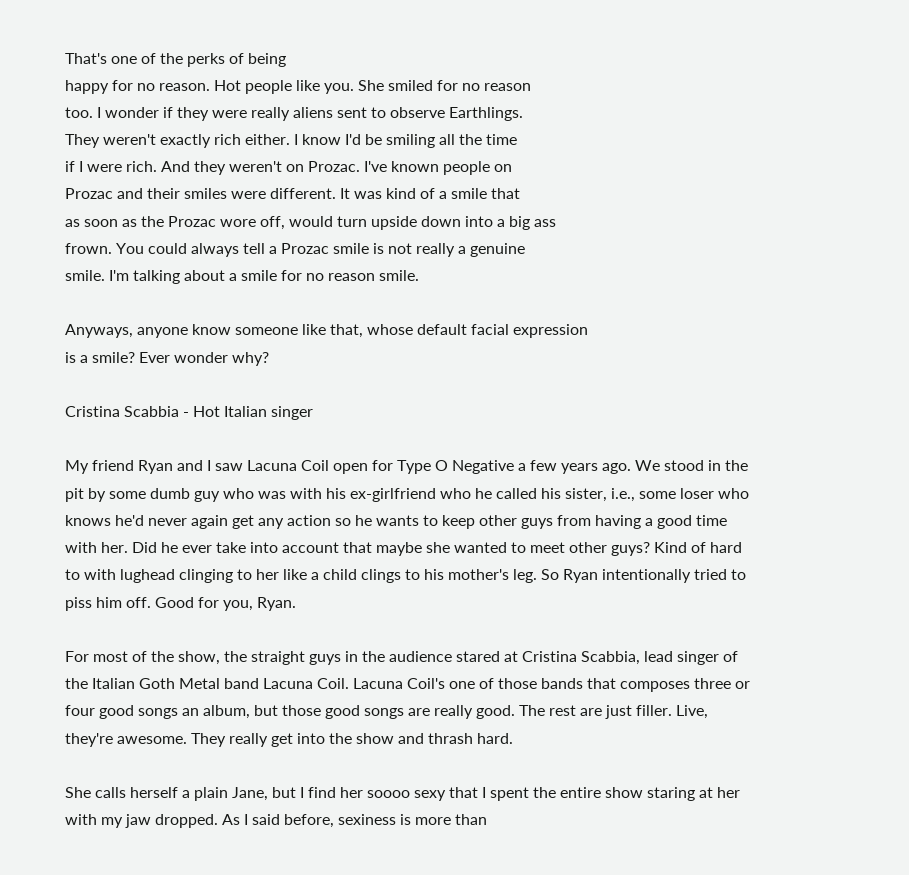That's one of the perks of being
happy for no reason. Hot people like you. She smiled for no reason
too. I wonder if they were really aliens sent to observe Earthlings.
They weren't exactly rich either. I know I'd be smiling all the time
if I were rich. And they weren't on Prozac. I've known people on
Prozac and their smiles were different. It was kind of a smile that
as soon as the Prozac wore off, would turn upside down into a big ass
frown. You could always tell a Prozac smile is not really a genuine
smile. I'm talking about a smile for no reason smile.

Anyways, anyone know someone like that, whose default facial expression
is a smile? Ever wonder why?

Cristina Scabbia - Hot Italian singer

My friend Ryan and I saw Lacuna Coil open for Type O Negative a few years ago. We stood in the pit by some dumb guy who was with his ex-girlfriend who he called his sister, i.e., some loser who knows he'd never again get any action so he wants to keep other guys from having a good time with her. Did he ever take into account that maybe she wanted to meet other guys? Kind of hard to with lughead clinging to her like a child clings to his mother's leg. So Ryan intentionally tried to piss him off. Good for you, Ryan.

For most of the show, the straight guys in the audience stared at Cristina Scabbia, lead singer of the Italian Goth Metal band Lacuna Coil. Lacuna Coil's one of those bands that composes three or four good songs an album, but those good songs are really good. The rest are just filler. Live, they're awesome. They really get into the show and thrash hard.

She calls herself a plain Jane, but I find her soooo sexy that I spent the entire show staring at her with my jaw dropped. As I said before, sexiness is more than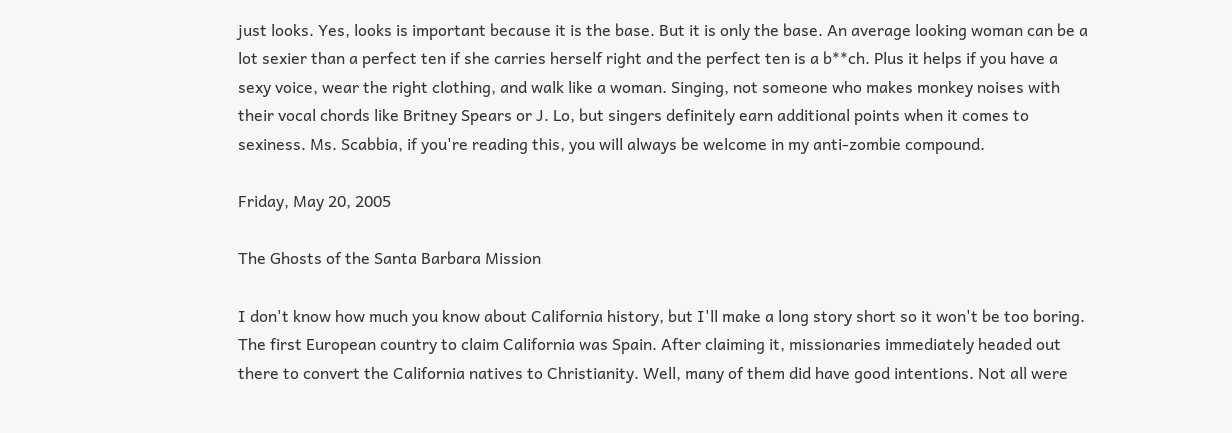just looks. Yes, looks is important because it is the base. But it is only the base. An average looking woman can be a lot sexier than a perfect ten if she carries herself right and the perfect ten is a b**ch. Plus it helps if you have a sexy voice, wear the right clothing, and walk like a woman. Singing, not someone who makes monkey noises with their vocal chords like Britney Spears or J. Lo, but singers definitely earn additional points when it comes to sexiness. Ms. Scabbia, if you're reading this, you will always be welcome in my anti-zombie compound.

Friday, May 20, 2005

The Ghosts of the Santa Barbara Mission

I don't know how much you know about California history, but I'll make a long story short so it won't be too boring. The first European country to claim California was Spain. After claiming it, missionaries immediately headed out there to convert the California natives to Christianity. Well, many of them did have good intentions. Not all were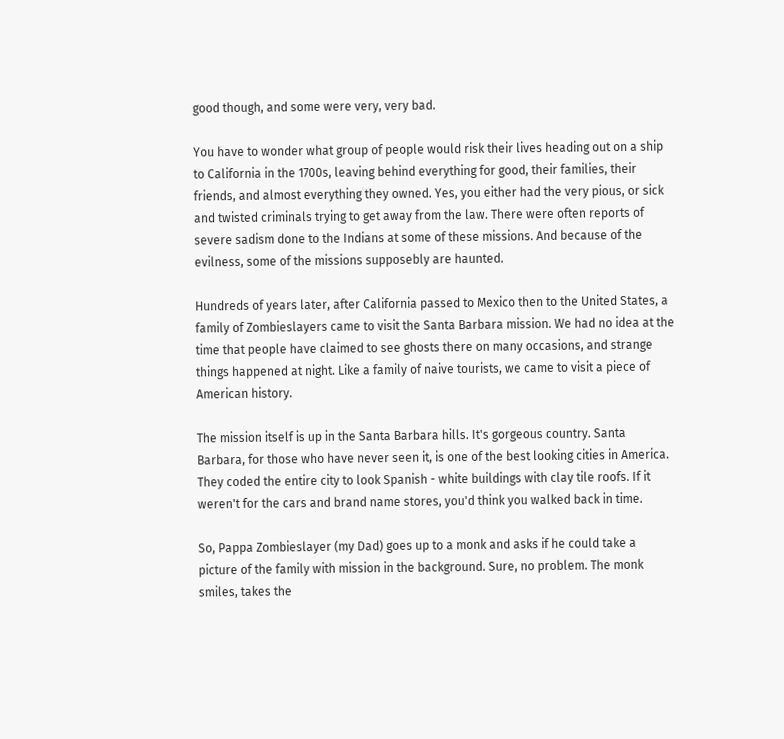good though, and some were very, very bad.

You have to wonder what group of people would risk their lives heading out on a ship to California in the 1700s, leaving behind everything for good, their families, their friends, and almost everything they owned. Yes, you either had the very pious, or sick and twisted criminals trying to get away from the law. There were often reports of severe sadism done to the Indians at some of these missions. And because of the evilness, some of the missions supposebly are haunted.

Hundreds of years later, after California passed to Mexico then to the United States, a family of Zombieslayers came to visit the Santa Barbara mission. We had no idea at the time that people have claimed to see ghosts there on many occasions, and strange things happened at night. Like a family of naive tourists, we came to visit a piece of American history.

The mission itself is up in the Santa Barbara hills. It's gorgeous country. Santa Barbara, for those who have never seen it, is one of the best looking cities in America. They coded the entire city to look Spanish - white buildings with clay tile roofs. If it weren't for the cars and brand name stores, you'd think you walked back in time.

So, Pappa Zombieslayer (my Dad) goes up to a monk and asks if he could take a picture of the family with mission in the background. Sure, no problem. The monk smiles, takes the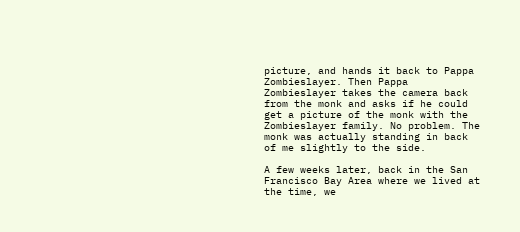picture, and hands it back to Pappa Zombieslayer. Then Pappa Zombieslayer takes the camera back from the monk and asks if he could get a picture of the monk with the Zombieslayer family. No problem. The monk was actually standing in back of me slightly to the side.

A few weeks later, back in the San Francisco Bay Area where we lived at the time, we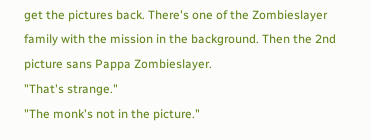get the pictures back. There's one of the Zombieslayer family with the mission in the background. Then the 2nd picture sans Pappa Zombieslayer.
"That's strange."
"The monk's not in the picture."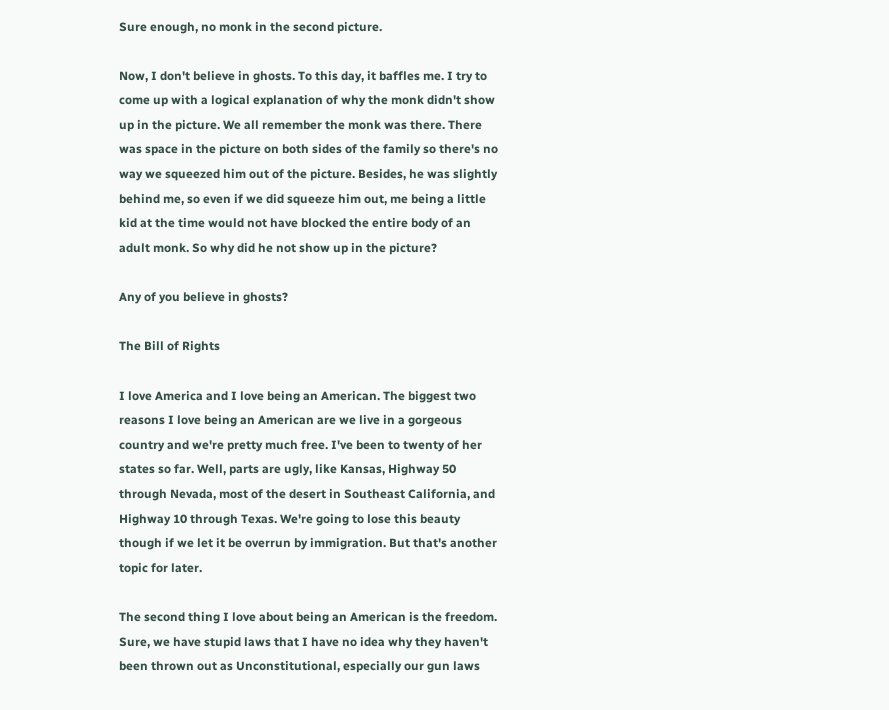Sure enough, no monk in the second picture.

Now, I don't believe in ghosts. To this day, it baffles me. I try to come up with a logical explanation of why the monk didn't show up in the picture. We all remember the monk was there. There was space in the picture on both sides of the family so there's no way we squeezed him out of the picture. Besides, he was slightly behind me, so even if we did squeeze him out, me being a little kid at the time would not have blocked the entire body of an adult monk. So why did he not show up in the picture?

Any of you believe in ghosts?

The Bill of Rights

I love America and I love being an American. The biggest two reasons I love being an American are we live in a gorgeous country and we're pretty much free. I've been to twenty of her states so far. Well, parts are ugly, like Kansas, Highway 50 through Nevada, most of the desert in Southeast California, and Highway 10 through Texas. We're going to lose this beauty though if we let it be overrun by immigration. But that's another topic for later.

The second thing I love about being an American is the freedom. Sure, we have stupid laws that I have no idea why they haven't been thrown out as Unconstitutional, especially our gun laws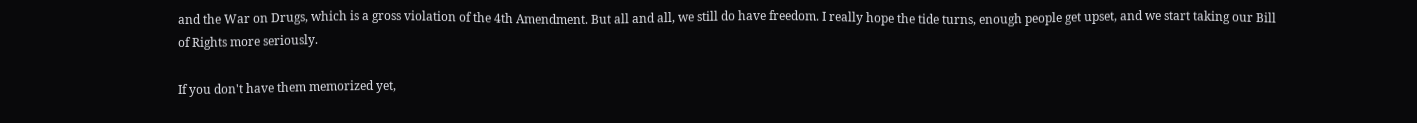and the War on Drugs, which is a gross violation of the 4th Amendment. But all and all, we still do have freedom. I really hope the tide turns, enough people get upset, and we start taking our Bill of Rights more seriously.

If you don't have them memorized yet,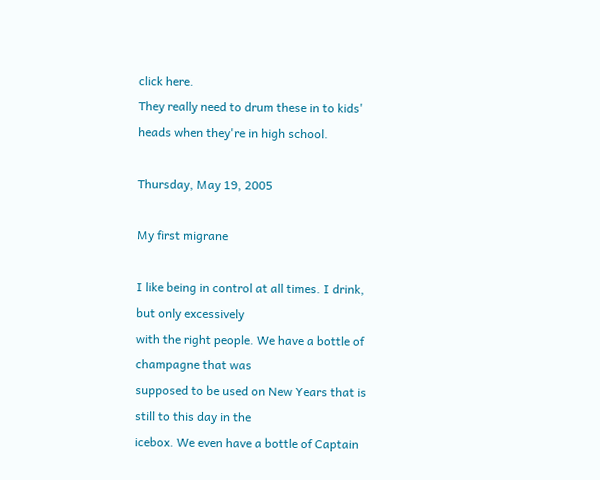click here.
They really need to drum these in to kids' heads when they're in high school.

Thursday, May 19, 2005

My first migrane

I like being in control at all times. I drink, but only excessively
with the right people. We have a bottle of champagne that was
supposed to be used on New Years that is still to this day in the
icebox. We even have a bottle of Captain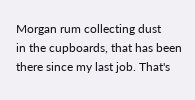Morgan rum collecting dust
in the cupboards, that has been there since my last job. That's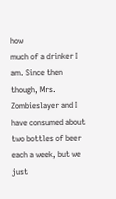how
much of a drinker I am. Since then though, Mrs. Zombieslayer and I
have consumed about two bottles of beer each a week, but we just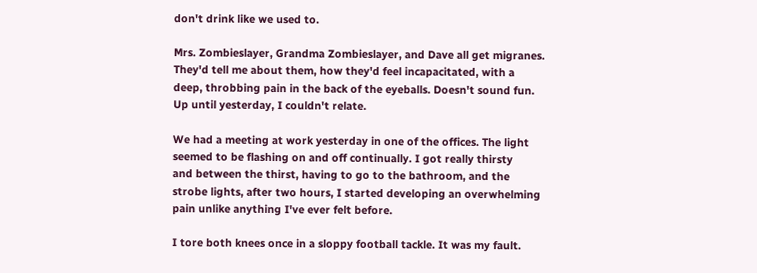don't drink like we used to.

Mrs. Zombieslayer, Grandma Zombieslayer, and Dave all get migranes.
They'd tell me about them, how they'd feel incapacitated, with a
deep, throbbing pain in the back of the eyeballs. Doesn't sound fun.
Up until yesterday, I couldn't relate.

We had a meeting at work yesterday in one of the offices. The light
seemed to be flashing on and off continually. I got really thirsty
and between the thirst, having to go to the bathroom, and the
strobe lights, after two hours, I started developing an overwhelming
pain unlike anything I've ever felt before.

I tore both knees once in a sloppy football tackle. It was my fault.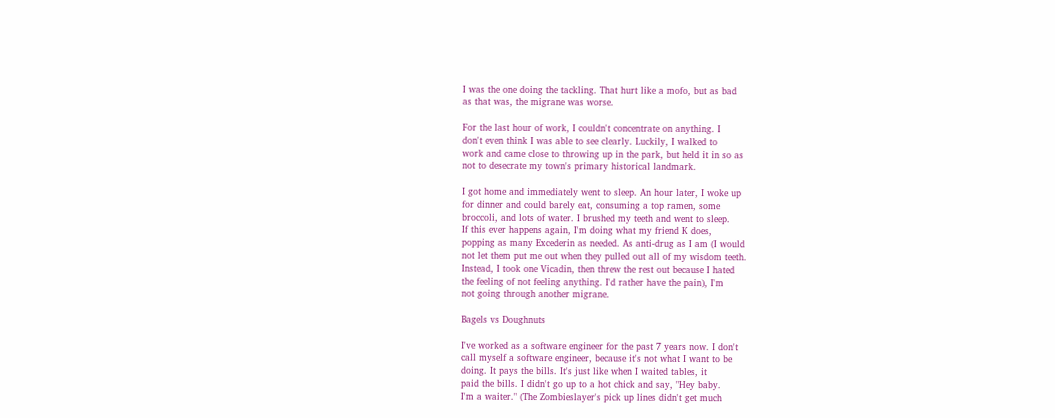I was the one doing the tackling. That hurt like a mofo, but as bad
as that was, the migrane was worse.

For the last hour of work, I couldn't concentrate on anything. I
don't even think I was able to see clearly. Luckily, I walked to
work and came close to throwing up in the park, but held it in so as
not to desecrate my town's primary historical landmark.

I got home and immediately went to sleep. An hour later, I woke up
for dinner and could barely eat, consuming a top ramen, some
broccoli, and lots of water. I brushed my teeth and went to sleep.
If this ever happens again, I'm doing what my friend K does,
popping as many Excederin as needed. As anti-drug as I am (I would
not let them put me out when they pulled out all of my wisdom teeth.
Instead, I took one Vicadin, then threw the rest out because I hated
the feeling of not feeling anything. I'd rather have the pain), I'm
not going through another migrane.

Bagels vs Doughnuts

I've worked as a software engineer for the past 7 years now. I don't
call myself a software engineer, because it's not what I want to be
doing. It pays the bills. It's just like when I waited tables, it
paid the bills. I didn't go up to a hot chick and say, "Hey baby.
I'm a waiter." (The Zombieslayer's pick up lines didn't get much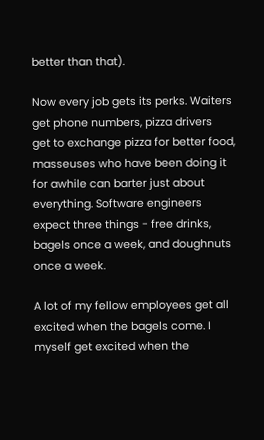better than that).

Now every job gets its perks. Waiters get phone numbers, pizza drivers
get to exchange pizza for better food, masseuses who have been doing it
for awhile can barter just about everything. Software engineers
expect three things - free drinks, bagels once a week, and doughnuts
once a week.

A lot of my fellow employees get all excited when the bagels come. I
myself get excited when the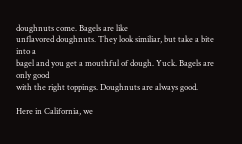doughnuts come. Bagels are like
unflavored doughnuts. They look similiar, but take a bite into a
bagel and you get a mouthful of dough. Yuck. Bagels are only good
with the right toppings. Doughnuts are always good.

Here in California, we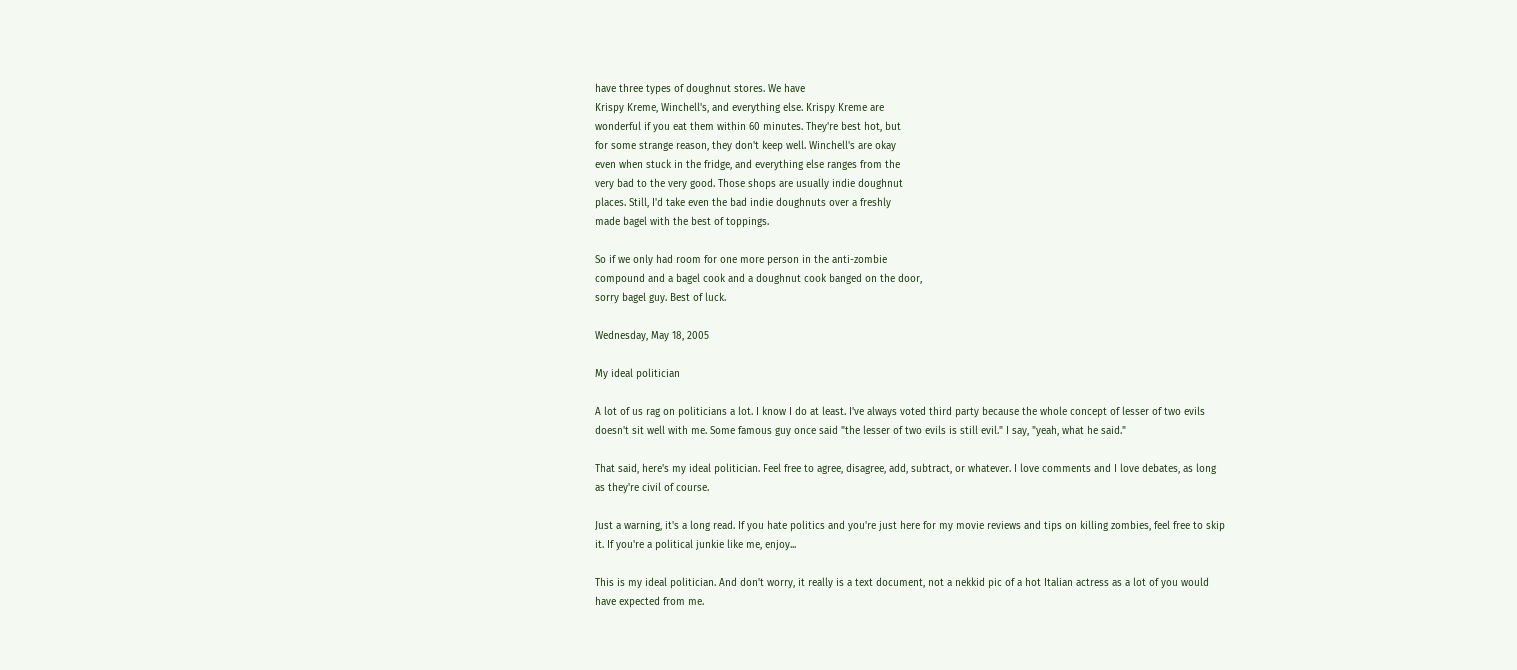have three types of doughnut stores. We have
Krispy Kreme, Winchell's, and everything else. Krispy Kreme are
wonderful if you eat them within 60 minutes. They're best hot, but
for some strange reason, they don't keep well. Winchell's are okay
even when stuck in the fridge, and everything else ranges from the
very bad to the very good. Those shops are usually indie doughnut
places. Still, I'd take even the bad indie doughnuts over a freshly
made bagel with the best of toppings.

So if we only had room for one more person in the anti-zombie
compound and a bagel cook and a doughnut cook banged on the door,
sorry bagel guy. Best of luck.

Wednesday, May 18, 2005

My ideal politician

A lot of us rag on politicians a lot. I know I do at least. I've always voted third party because the whole concept of lesser of two evils doesn't sit well with me. Some famous guy once said "the lesser of two evils is still evil." I say, "yeah, what he said."

That said, here's my ideal politician. Feel free to agree, disagree, add, subtract, or whatever. I love comments and I love debates, as long as they're civil of course.

Just a warning, it's a long read. If you hate politics and you're just here for my movie reviews and tips on killing zombies, feel free to skip it. If you're a political junkie like me, enjoy...

This is my ideal politician. And don't worry, it really is a text document, not a nekkid pic of a hot Italian actress as a lot of you would have expected from me.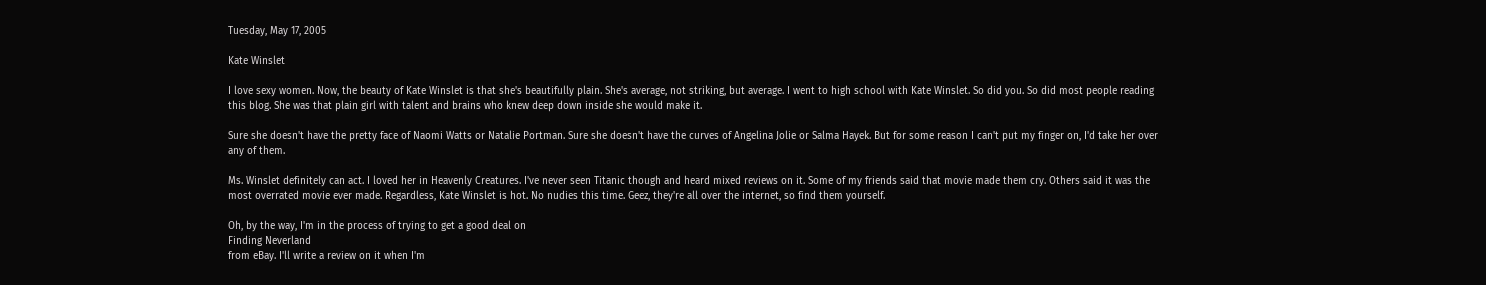Tuesday, May 17, 2005

Kate Winslet

I love sexy women. Now, the beauty of Kate Winslet is that she's beautifully plain. She's average, not striking, but average. I went to high school with Kate Winslet. So did you. So did most people reading this blog. She was that plain girl with talent and brains who knew deep down inside she would make it.

Sure she doesn't have the pretty face of Naomi Watts or Natalie Portman. Sure she doesn't have the curves of Angelina Jolie or Salma Hayek. But for some reason I can't put my finger on, I'd take her over any of them.

Ms. Winslet definitely can act. I loved her in Heavenly Creatures. I've never seen Titanic though and heard mixed reviews on it. Some of my friends said that movie made them cry. Others said it was the most overrated movie ever made. Regardless, Kate Winslet is hot. No nudies this time. Geez, they're all over the internet, so find them yourself.

Oh, by the way, I'm in the process of trying to get a good deal on
Finding Neverland
from eBay. I'll write a review on it when I'm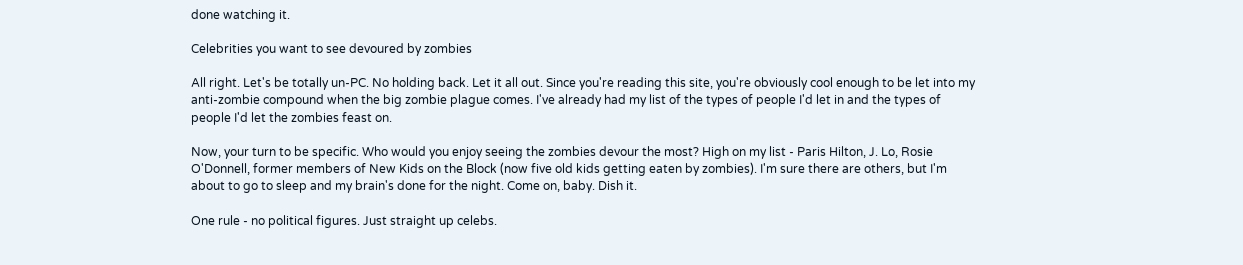done watching it.

Celebrities you want to see devoured by zombies

All right. Let's be totally un-PC. No holding back. Let it all out. Since you're reading this site, you're obviously cool enough to be let into my anti-zombie compound when the big zombie plague comes. I've already had my list of the types of people I'd let in and the types of people I'd let the zombies feast on.

Now, your turn to be specific. Who would you enjoy seeing the zombies devour the most? High on my list - Paris Hilton, J. Lo, Rosie O'Donnell, former members of New Kids on the Block (now five old kids getting eaten by zombies). I'm sure there are others, but I'm about to go to sleep and my brain's done for the night. Come on, baby. Dish it.

One rule - no political figures. Just straight up celebs.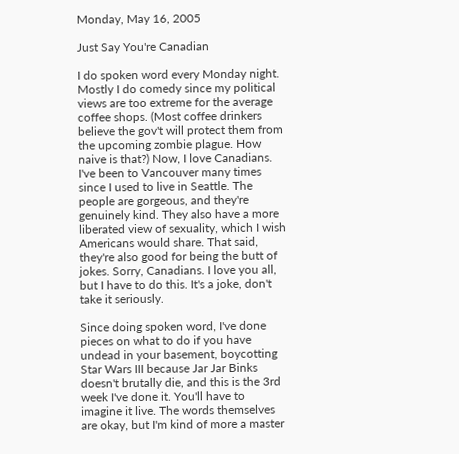Monday, May 16, 2005

Just Say You're Canadian

I do spoken word every Monday night. Mostly I do comedy since my political views are too extreme for the average coffee shops. (Most coffee drinkers believe the gov't will protect them from the upcoming zombie plague. How naive is that?) Now, I love Canadians. I've been to Vancouver many times since I used to live in Seattle. The people are gorgeous, and they're genuinely kind. They also have a more liberated view of sexuality, which I wish Americans would share. That said, they're also good for being the butt of jokes. Sorry, Canadians. I love you all, but I have to do this. It's a joke, don't take it seriously.

Since doing spoken word, I've done pieces on what to do if you have undead in your basement, boycotting Star Wars III because Jar Jar Binks doesn't brutally die, and this is the 3rd week I've done it. You'll have to imagine it live. The words themselves are okay, but I'm kind of more a master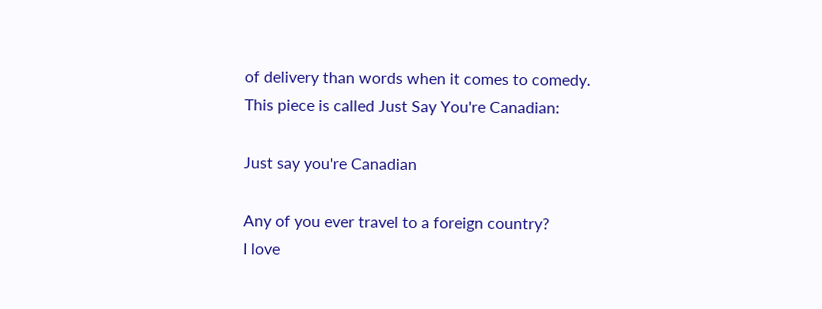of delivery than words when it comes to comedy.
This piece is called Just Say You're Canadian:

Just say you're Canadian

Any of you ever travel to a foreign country?
I love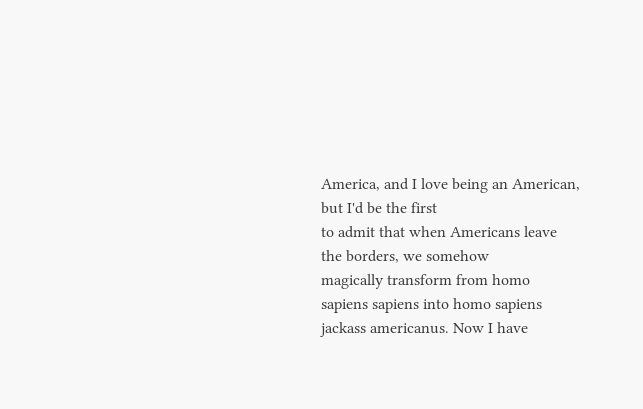America, and I love being an American, but I'd be the first
to admit that when Americans leave the borders, we somehow
magically transform from homo sapiens sapiens into homo sapiens
jackass americanus. Now I have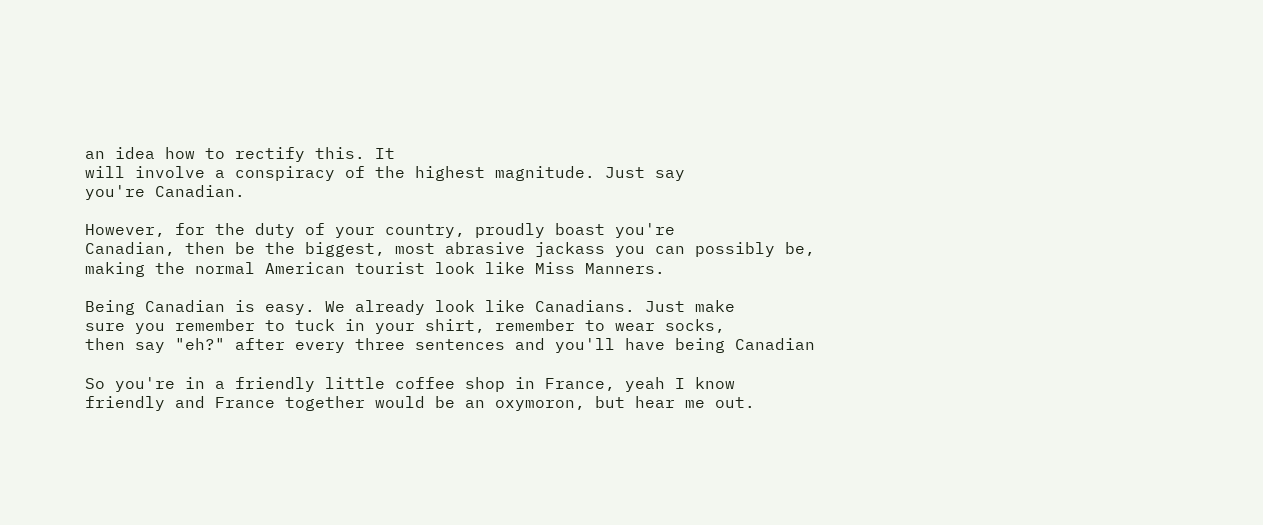an idea how to rectify this. It
will involve a conspiracy of the highest magnitude. Just say
you're Canadian.

However, for the duty of your country, proudly boast you're
Canadian, then be the biggest, most abrasive jackass you can possibly be,
making the normal American tourist look like Miss Manners.

Being Canadian is easy. We already look like Canadians. Just make
sure you remember to tuck in your shirt, remember to wear socks,
then say "eh?" after every three sentences and you'll have being Canadian

So you're in a friendly little coffee shop in France, yeah I know
friendly and France together would be an oxymoron, but hear me out.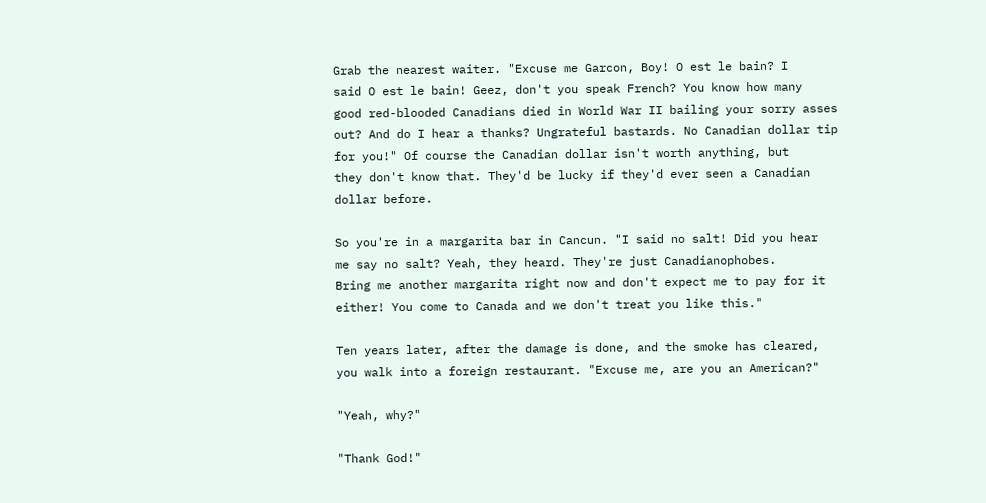Grab the nearest waiter. "Excuse me Garcon, Boy! O est le bain? I
said O est le bain! Geez, don't you speak French? You know how many
good red-blooded Canadians died in World War II bailing your sorry asses
out? And do I hear a thanks? Ungrateful bastards. No Canadian dollar tip
for you!" Of course the Canadian dollar isn't worth anything, but
they don't know that. They'd be lucky if they'd ever seen a Canadian
dollar before.

So you're in a margarita bar in Cancun. "I said no salt! Did you hear
me say no salt? Yeah, they heard. They're just Canadianophobes.
Bring me another margarita right now and don't expect me to pay for it
either! You come to Canada and we don't treat you like this."

Ten years later, after the damage is done, and the smoke has cleared,
you walk into a foreign restaurant. "Excuse me, are you an American?"

"Yeah, why?"

"Thank God!"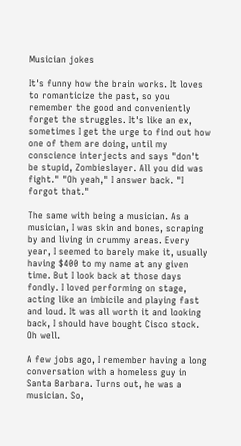Musician jokes

It's funny how the brain works. It loves to romanticize the past, so you remember the good and conveniently forget the struggles. It's like an ex, sometimes I get the urge to find out how one of them are doing, until my conscience interjects and says "don't be stupid, Zombieslayer. All you did was fight." "Oh yeah," I answer back. "I forgot that."

The same with being a musician. As a musician, I was skin and bones, scraping by and living in crummy areas. Every year, I seemed to barely make it, usually having $400 to my name at any given time. But I look back at those days fondly. I loved performing on stage, acting like an imbicile and playing fast and loud. It was all worth it and looking back, I should have bought Cisco stock. Oh well.

A few jobs ago, I remember having a long conversation with a homeless guy in Santa Barbara. Turns out, he was a musician. So,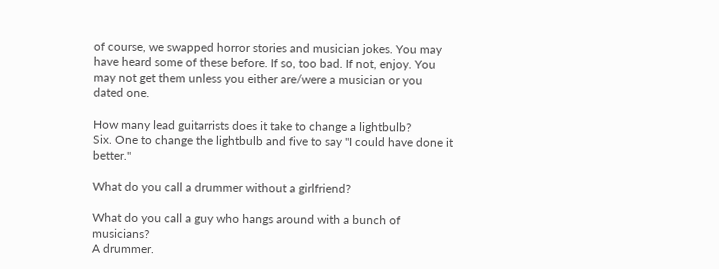of course, we swapped horror stories and musician jokes. You may have heard some of these before. If so, too bad. If not, enjoy. You may not get them unless you either are/were a musician or you dated one.

How many lead guitarrists does it take to change a lightbulb?
Six. One to change the lightbulb and five to say "I could have done it better."

What do you call a drummer without a girlfriend?

What do you call a guy who hangs around with a bunch of musicians?
A drummer.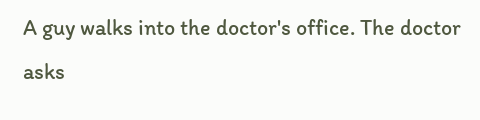A guy walks into the doctor's office. The doctor asks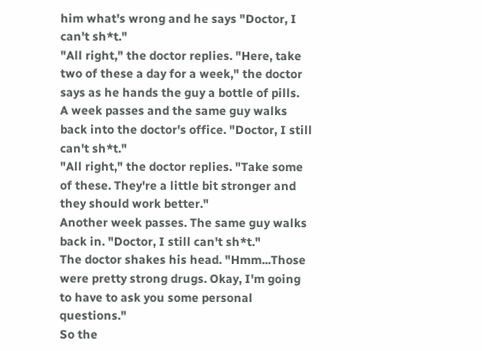him what's wrong and he says "Doctor, I can't sh*t."
"All right," the doctor replies. "Here, take two of these a day for a week," the doctor says as he hands the guy a bottle of pills.
A week passes and the same guy walks back into the doctor's office. "Doctor, I still can't sh*t."
"All right," the doctor replies. "Take some of these. They're a little bit stronger and they should work better."
Another week passes. The same guy walks back in. "Doctor, I still can't sh*t."
The doctor shakes his head. "Hmm...Those were pretty strong drugs. Okay, I'm going to have to ask you some personal questions."
So the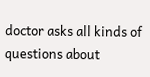doctor asks all kinds of questions about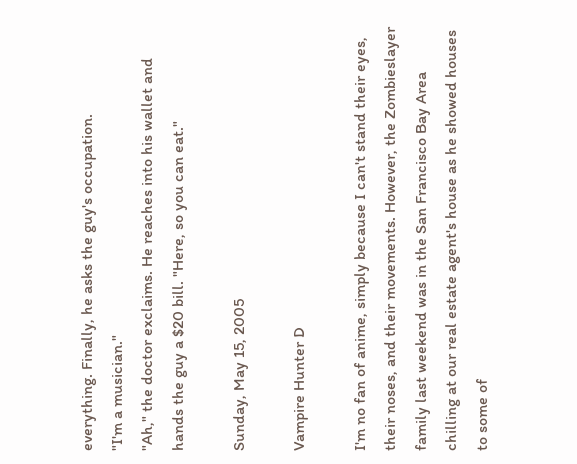everything. Finally, he asks the guy's occupation.
"I'm a musician."
"Ah," the doctor exclaims. He reaches into his wallet and hands the guy a $20 bill. "Here, so you can eat."

Sunday, May 15, 2005

Vampire Hunter D

I'm no fan of anime, simply because I can't stand their eyes, their noses, and their movements. However, the Zombieslayer family last weekend was in the San Francisco Bay Area chilling at our real estate agent's house as he showed houses to some of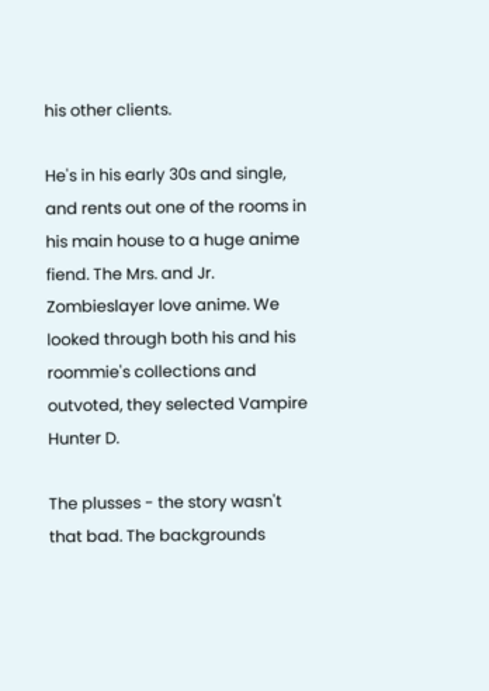his other clients.

He's in his early 30s and single, and rents out one of the rooms in his main house to a huge anime fiend. The Mrs. and Jr. Zombieslayer love anime. We looked through both his and his roommie's collections and outvoted, they selected Vampire Hunter D.

The plusses - the story wasn't that bad. The backgrounds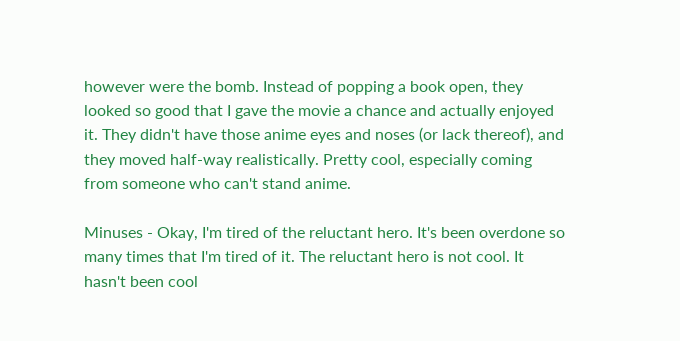however were the bomb. Instead of popping a book open, they looked so good that I gave the movie a chance and actually enjoyed it. They didn't have those anime eyes and noses (or lack thereof), and they moved half-way realistically. Pretty cool, especially coming from someone who can't stand anime.

Minuses - Okay, I'm tired of the reluctant hero. It's been overdone so many times that I'm tired of it. The reluctant hero is not cool. It hasn't been cool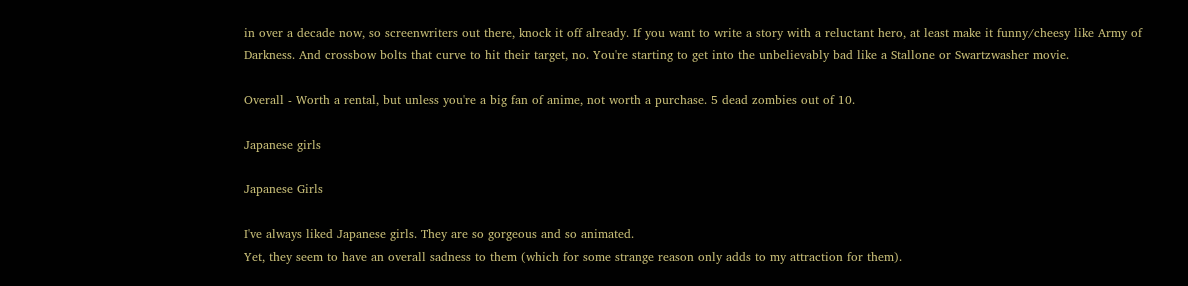in over a decade now, so screenwriters out there, knock it off already. If you want to write a story with a reluctant hero, at least make it funny/cheesy like Army of Darkness. And crossbow bolts that curve to hit their target, no. You're starting to get into the unbelievably bad like a Stallone or Swartzwasher movie.

Overall - Worth a rental, but unless you're a big fan of anime, not worth a purchase. 5 dead zombies out of 10.

Japanese girls

Japanese Girls

I've always liked Japanese girls. They are so gorgeous and so animated.
Yet, they seem to have an overall sadness to them (which for some strange reason only adds to my attraction for them).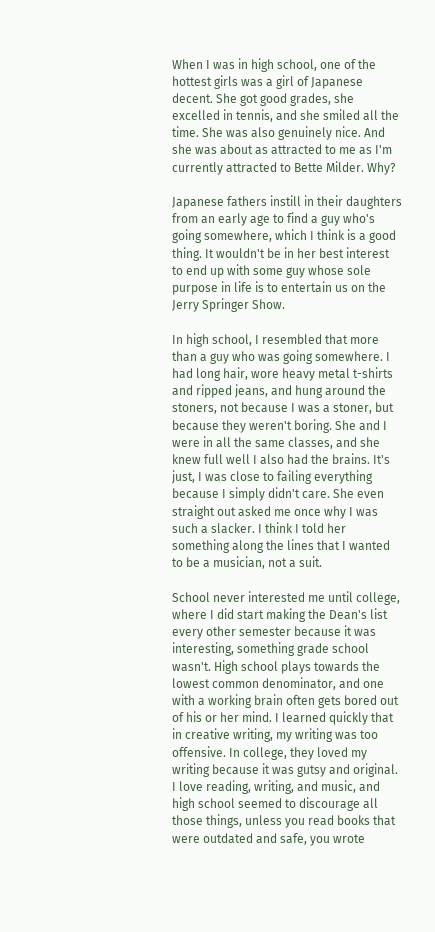When I was in high school, one of the hottest girls was a girl of Japanese decent. She got good grades, she excelled in tennis, and she smiled all the time. She was also genuinely nice. And she was about as attracted to me as I'm currently attracted to Bette Milder. Why?

Japanese fathers instill in their daughters from an early age to find a guy who's going somewhere, which I think is a good thing. It wouldn't be in her best interest to end up with some guy whose sole purpose in life is to entertain us on the Jerry Springer Show.

In high school, I resembled that more than a guy who was going somewhere. I had long hair, wore heavy metal t-shirts and ripped jeans, and hung around the stoners, not because I was a stoner, but because they weren't boring. She and I were in all the same classes, and she knew full well I also had the brains. It's just, I was close to failing everything because I simply didn't care. She even straight out asked me once why I was such a slacker. I think I told her something along the lines that I wanted to be a musician, not a suit.

School never interested me until college, where I did start making the Dean's list every other semester because it was interesting, something grade school wasn't. High school plays towards the lowest common denominator, and one with a working brain often gets bored out of his or her mind. I learned quickly that in creative writing, my writing was too offensive. In college, they loved my writing because it was gutsy and original. I love reading, writing, and music, and high school seemed to discourage all those things, unless you read books that were outdated and safe, you wrote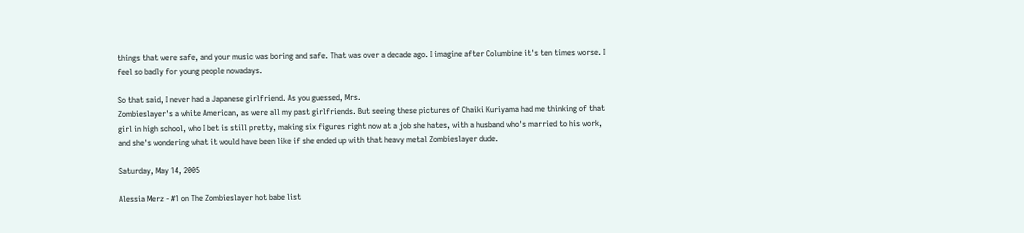things that were safe, and your music was boring and safe. That was over a decade ago. I imagine after Columbine it's ten times worse. I feel so badly for young people nowadays.

So that said, I never had a Japanese girlfriend. As you guessed, Mrs.
Zombieslayer's a white American, as were all my past girlfriends. But seeing these pictures of Chaiki Kuriyama had me thinking of that girl in high school, who I bet is still pretty, making six figures right now at a job she hates, with a husband who's married to his work, and she's wondering what it would have been like if she ended up with that heavy metal Zombieslayer dude.

Saturday, May 14, 2005

Alessia Merz - #1 on The Zombieslayer hot babe list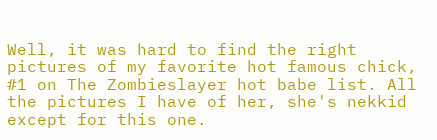Well, it was hard to find the right pictures of my favorite hot famous chick, #1 on The Zombieslayer hot babe list. All the pictures I have of her, she's nekkid except for this one.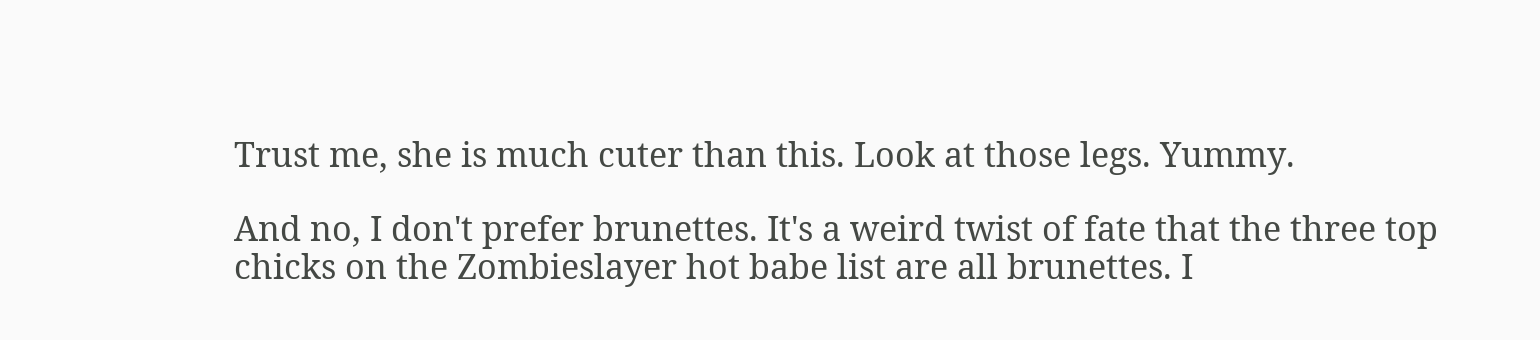Trust me, she is much cuter than this. Look at those legs. Yummy.

And no, I don't prefer brunettes. It's a weird twist of fate that the three top chicks on the Zombieslayer hot babe list are all brunettes. I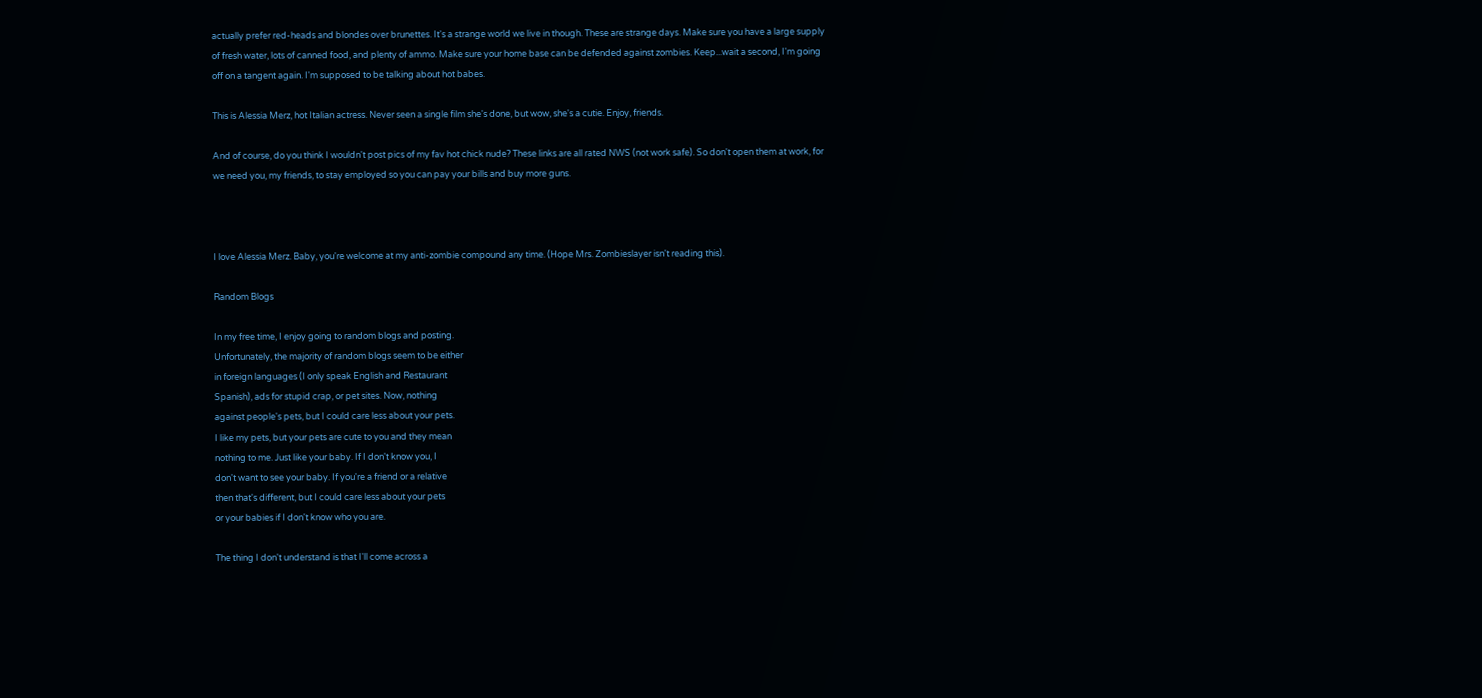actually prefer red-heads and blondes over brunettes. It's a strange world we live in though. These are strange days. Make sure you have a large supply of fresh water, lots of canned food, and plenty of ammo. Make sure your home base can be defended against zombies. Keep...wait a second, I'm going off on a tangent again. I'm supposed to be talking about hot babes.

This is Alessia Merz, hot Italian actress. Never seen a single film she's done, but wow, she's a cutie. Enjoy, friends.

And of course, do you think I wouldn't post pics of my fav hot chick nude? These links are all rated NWS (not work safe). So don't open them at work, for we need you, my friends, to stay employed so you can pay your bills and buy more guns.



I love Alessia Merz. Baby, you're welcome at my anti-zombie compound any time. (Hope Mrs. Zombieslayer isn't reading this).

Random Blogs

In my free time, I enjoy going to random blogs and posting.
Unfortunately, the majority of random blogs seem to be either
in foreign languages (I only speak English and Restaurant
Spanish), ads for stupid crap, or pet sites. Now, nothing
against people's pets, but I could care less about your pets.
I like my pets, but your pets are cute to you and they mean
nothing to me. Just like your baby. If I don't know you, I
don't want to see your baby. If you're a friend or a relative
then that's different, but I could care less about your pets
or your babies if I don't know who you are.

The thing I don't understand is that I'll come across a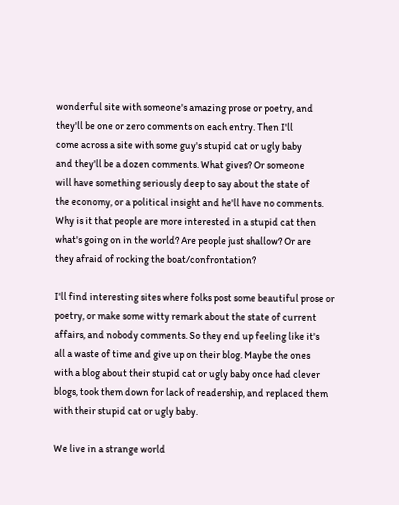wonderful site with someone's amazing prose or poetry, and
they'll be one or zero comments on each entry. Then I'll
come across a site with some guy's stupid cat or ugly baby
and they'll be a dozen comments. What gives? Or someone
will have something seriously deep to say about the state of
the economy, or a political insight and he'll have no comments.
Why is it that people are more interested in a stupid cat then
what's going on in the world? Are people just shallow? Or are
they afraid of rocking the boat/confrontation?

I'll find interesting sites where folks post some beautiful prose or
poetry, or make some witty remark about the state of current
affairs, and nobody comments. So they end up feeling like it's
all a waste of time and give up on their blog. Maybe the ones
with a blog about their stupid cat or ugly baby once had clever
blogs, took them down for lack of readership, and replaced them
with their stupid cat or ugly baby.

We live in a strange world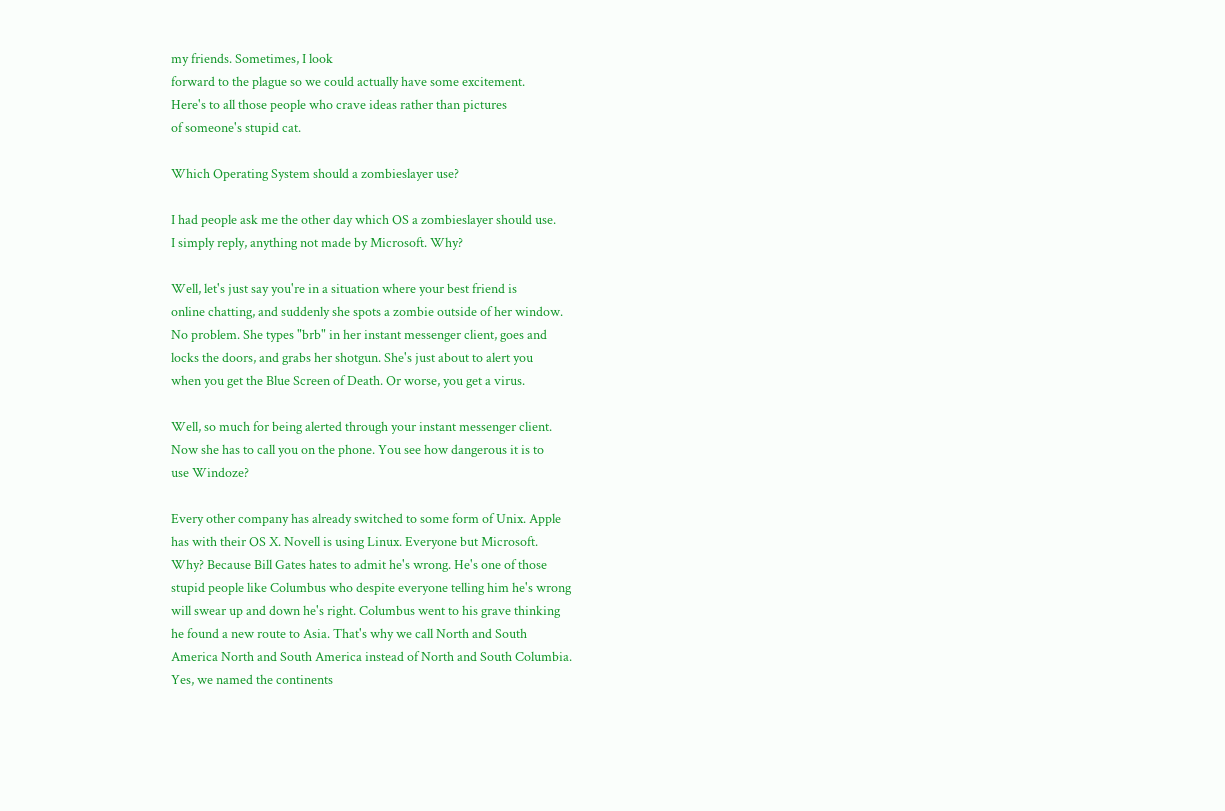my friends. Sometimes, I look
forward to the plague so we could actually have some excitement.
Here's to all those people who crave ideas rather than pictures
of someone's stupid cat.

Which Operating System should a zombieslayer use?

I had people ask me the other day which OS a zombieslayer should use.
I simply reply, anything not made by Microsoft. Why?

Well, let's just say you're in a situation where your best friend is
online chatting, and suddenly she spots a zombie outside of her window.
No problem. She types "brb" in her instant messenger client, goes and
locks the doors, and grabs her shotgun. She's just about to alert you
when you get the Blue Screen of Death. Or worse, you get a virus.

Well, so much for being alerted through your instant messenger client.
Now she has to call you on the phone. You see how dangerous it is to
use Windoze?

Every other company has already switched to some form of Unix. Apple
has with their OS X. Novell is using Linux. Everyone but Microsoft.
Why? Because Bill Gates hates to admit he's wrong. He's one of those
stupid people like Columbus who despite everyone telling him he's wrong
will swear up and down he's right. Columbus went to his grave thinking
he found a new route to Asia. That's why we call North and South
America North and South America instead of North and South Columbia.
Yes, we named the continents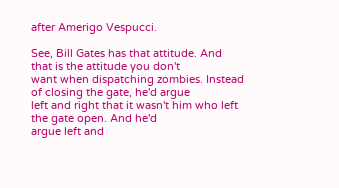after Amerigo Vespucci.

See, Bill Gates has that attitude. And that is the attitude you don't
want when dispatching zombies. Instead of closing the gate, he'd argue
left and right that it wasn't him who left the gate open. And he'd
argue left and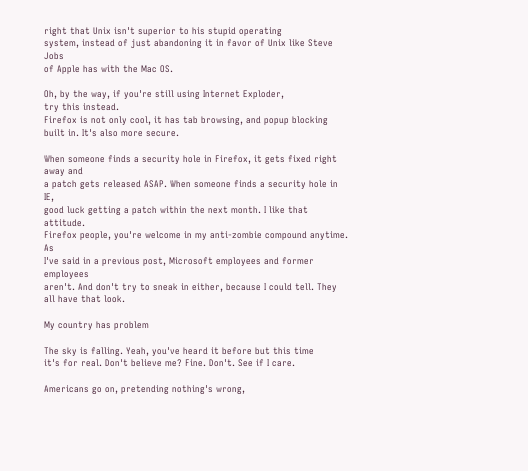right that Unix isn't superior to his stupid operating
system, instead of just abandoning it in favor of Unix like Steve Jobs
of Apple has with the Mac OS.

Oh, by the way, if you're still using Internet Exploder,
try this instead.
Firefox is not only cool, it has tab browsing, and popup blocking built in. It's also more secure.

When someone finds a security hole in Firefox, it gets fixed right away and
a patch gets released ASAP. When someone finds a security hole in IE,
good luck getting a patch within the next month. I like that attitude.
Firefox people, you're welcome in my anti-zombie compound anytime. As
I've said in a previous post, Microsoft employees and former employees
aren't. And don't try to sneak in either, because I could tell. They
all have that look.

My country has problem

The sky is falling. Yeah, you've heard it before but this time
it's for real. Don't believe me? Fine. Don't. See if I care.

Americans go on, pretending nothing's wrong,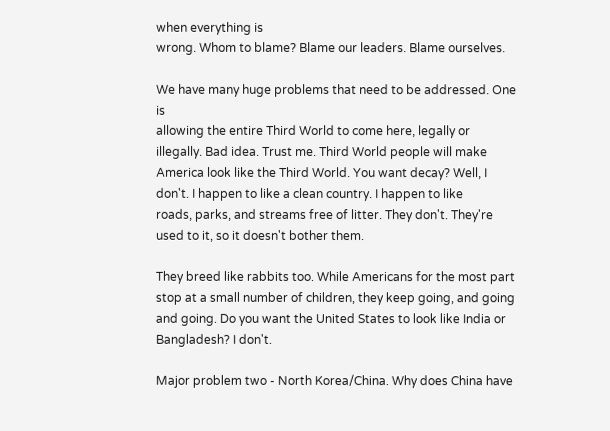when everything is
wrong. Whom to blame? Blame our leaders. Blame ourselves.

We have many huge problems that need to be addressed. One is
allowing the entire Third World to come here, legally or
illegally. Bad idea. Trust me. Third World people will make
America look like the Third World. You want decay? Well, I
don't. I happen to like a clean country. I happen to like
roads, parks, and streams free of litter. They don't. They're
used to it, so it doesn't bother them.

They breed like rabbits too. While Americans for the most part
stop at a small number of children, they keep going, and going
and going. Do you want the United States to look like India or
Bangladesh? I don't.

Major problem two - North Korea/China. Why does China have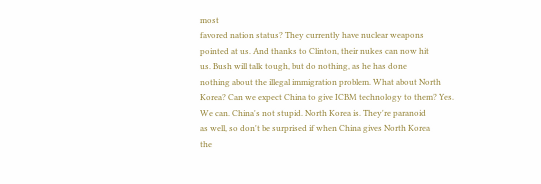most
favored nation status? They currently have nuclear weapons
pointed at us. And thanks to Clinton, their nukes can now hit
us. Bush will talk tough, but do nothing, as he has done
nothing about the illegal immigration problem. What about North
Korea? Can we expect China to give ICBM technology to them? Yes.
We can. China's not stupid. North Korea is. They're paranoid
as well, so don't be surprised if when China gives North Korea
the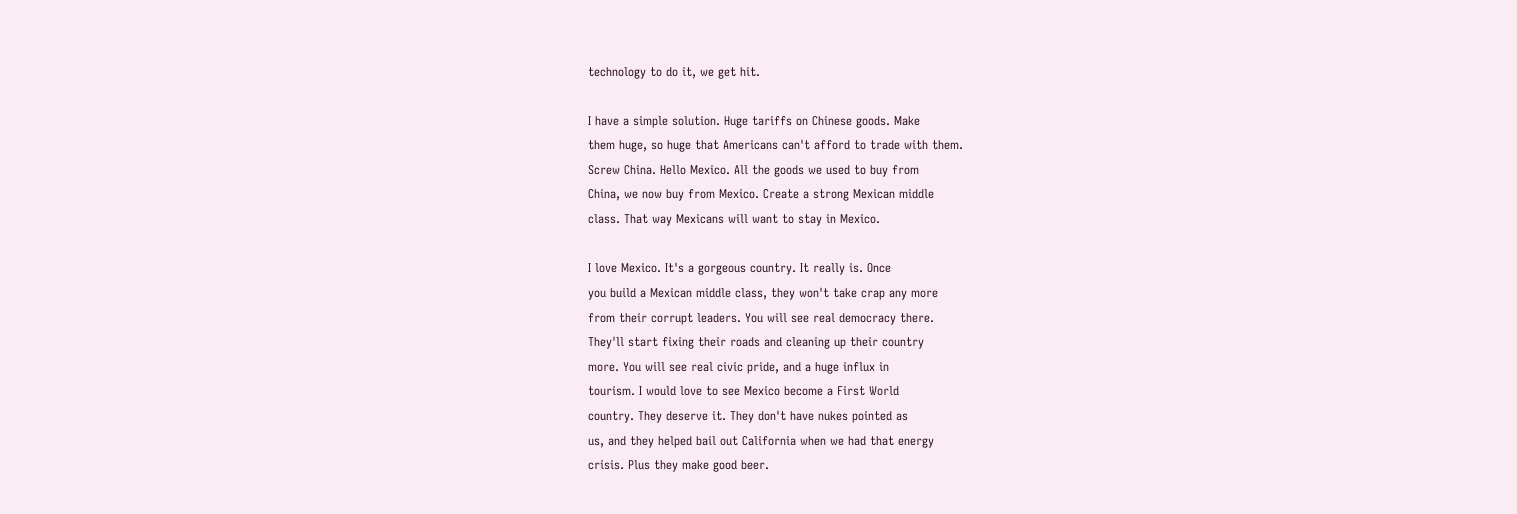technology to do it, we get hit.

I have a simple solution. Huge tariffs on Chinese goods. Make
them huge, so huge that Americans can't afford to trade with them.
Screw China. Hello Mexico. All the goods we used to buy from
China, we now buy from Mexico. Create a strong Mexican middle
class. That way Mexicans will want to stay in Mexico.

I love Mexico. It's a gorgeous country. It really is. Once
you build a Mexican middle class, they won't take crap any more
from their corrupt leaders. You will see real democracy there.
They'll start fixing their roads and cleaning up their country
more. You will see real civic pride, and a huge influx in
tourism. I would love to see Mexico become a First World
country. They deserve it. They don't have nukes pointed as
us, and they helped bail out California when we had that energy
crisis. Plus they make good beer.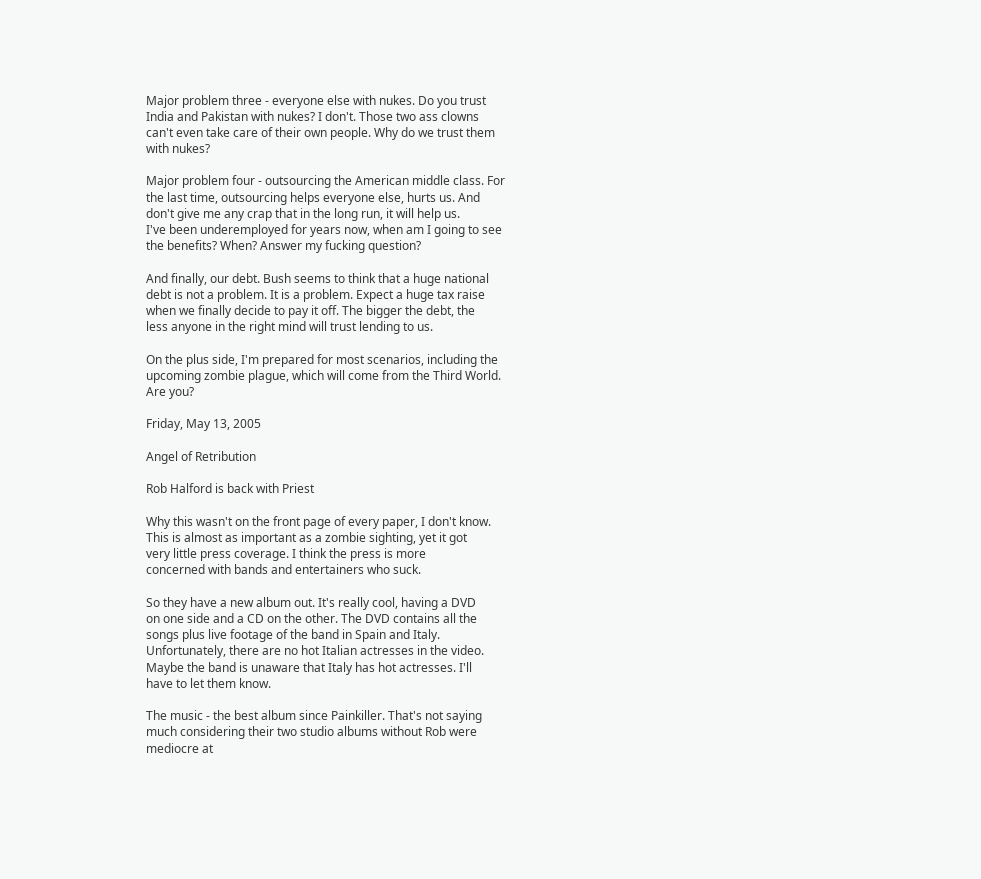Major problem three - everyone else with nukes. Do you trust
India and Pakistan with nukes? I don't. Those two ass clowns
can't even take care of their own people. Why do we trust them
with nukes?

Major problem four - outsourcing the American middle class. For
the last time, outsourcing helps everyone else, hurts us. And
don't give me any crap that in the long run, it will help us.
I've been underemployed for years now, when am I going to see
the benefits? When? Answer my fucking question?

And finally, our debt. Bush seems to think that a huge national
debt is not a problem. It is a problem. Expect a huge tax raise
when we finally decide to pay it off. The bigger the debt, the
less anyone in the right mind will trust lending to us.

On the plus side, I'm prepared for most scenarios, including the
upcoming zombie plague, which will come from the Third World.
Are you?

Friday, May 13, 2005

Angel of Retribution

Rob Halford is back with Priest

Why this wasn't on the front page of every paper, I don't know.
This is almost as important as a zombie sighting, yet it got
very little press coverage. I think the press is more
concerned with bands and entertainers who suck.

So they have a new album out. It's really cool, having a DVD
on one side and a CD on the other. The DVD contains all the
songs plus live footage of the band in Spain and Italy.
Unfortunately, there are no hot Italian actresses in the video.
Maybe the band is unaware that Italy has hot actresses. I'll
have to let them know.

The music - the best album since Painkiller. That's not saying
much considering their two studio albums without Rob were
mediocre at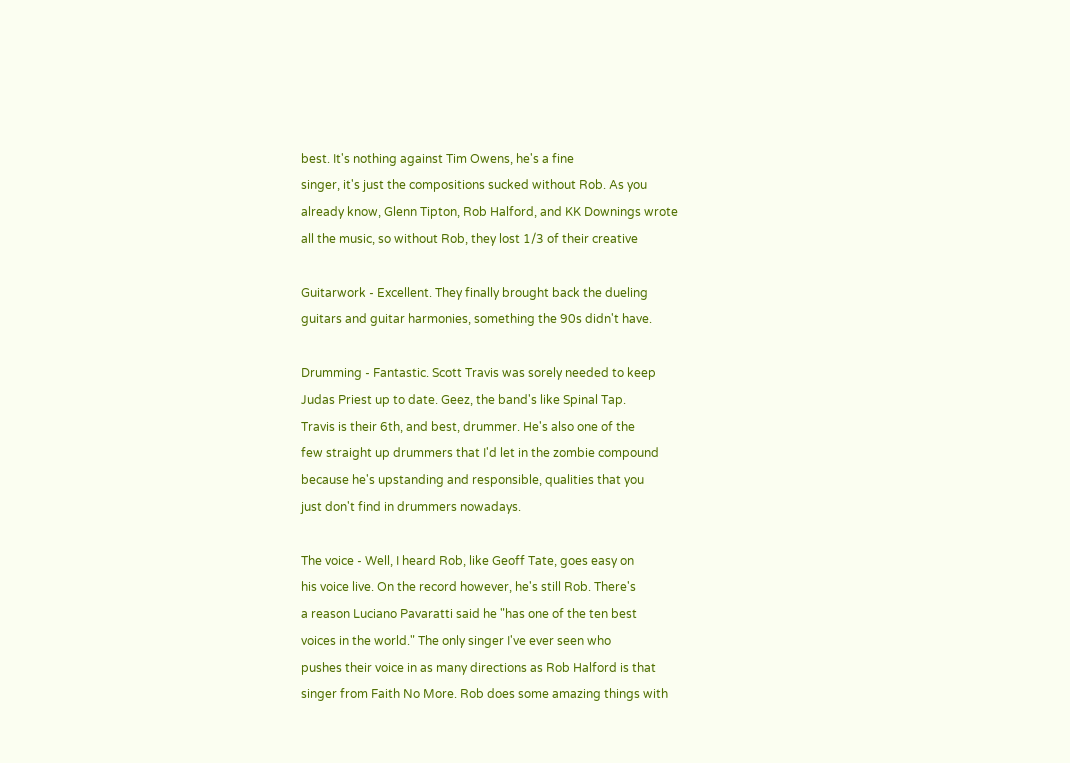best. It's nothing against Tim Owens, he's a fine
singer, it's just the compositions sucked without Rob. As you
already know, Glenn Tipton, Rob Halford, and KK Downings wrote
all the music, so without Rob, they lost 1/3 of their creative

Guitarwork - Excellent. They finally brought back the dueling
guitars and guitar harmonies, something the 90s didn't have.

Drumming - Fantastic. Scott Travis was sorely needed to keep
Judas Priest up to date. Geez, the band's like Spinal Tap.
Travis is their 6th, and best, drummer. He's also one of the
few straight up drummers that I'd let in the zombie compound
because he's upstanding and responsible, qualities that you
just don't find in drummers nowadays.

The voice - Well, I heard Rob, like Geoff Tate, goes easy on
his voice live. On the record however, he's still Rob. There's
a reason Luciano Pavaratti said he "has one of the ten best
voices in the world." The only singer I've ever seen who
pushes their voice in as many directions as Rob Halford is that
singer from Faith No More. Rob does some amazing things with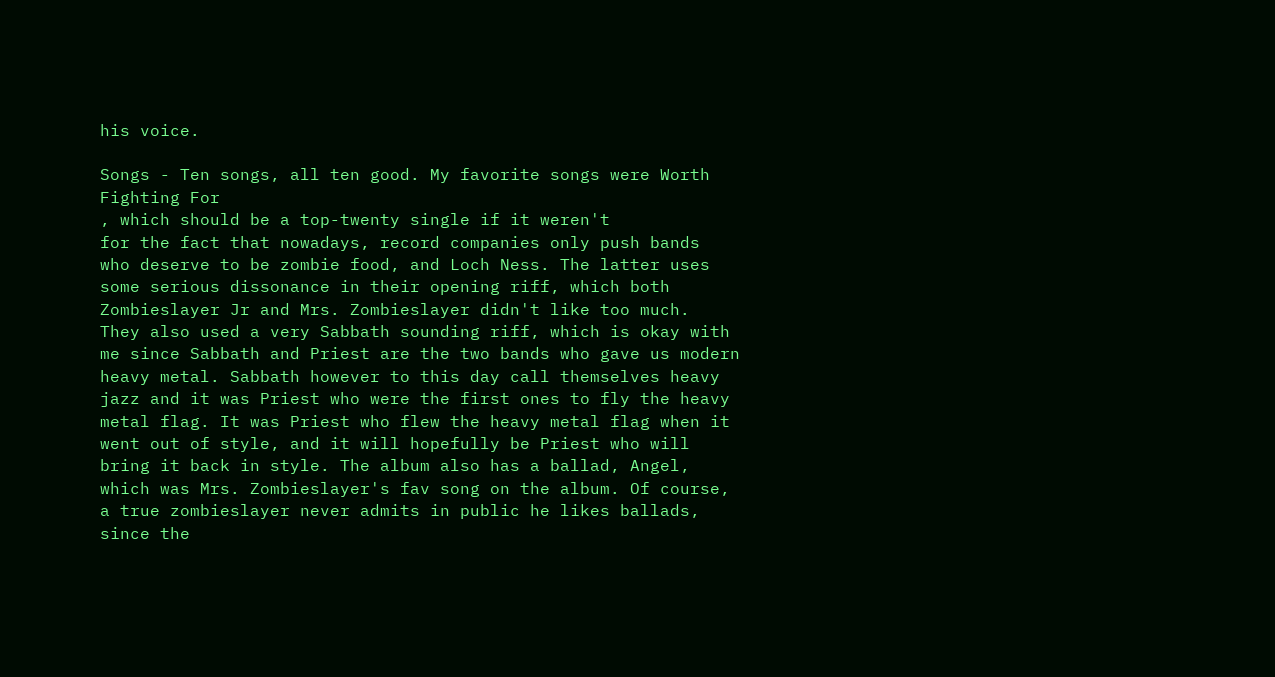his voice.

Songs - Ten songs, all ten good. My favorite songs were Worth
Fighting For
, which should be a top-twenty single if it weren't
for the fact that nowadays, record companies only push bands
who deserve to be zombie food, and Loch Ness. The latter uses
some serious dissonance in their opening riff, which both
Zombieslayer Jr and Mrs. Zombieslayer didn't like too much.
They also used a very Sabbath sounding riff, which is okay with
me since Sabbath and Priest are the two bands who gave us modern
heavy metal. Sabbath however to this day call themselves heavy
jazz and it was Priest who were the first ones to fly the heavy
metal flag. It was Priest who flew the heavy metal flag when it
went out of style, and it will hopefully be Priest who will
bring it back in style. The album also has a ballad, Angel,
which was Mrs. Zombieslayer's fav song on the album. Of course,
a true zombieslayer never admits in public he likes ballads,
since the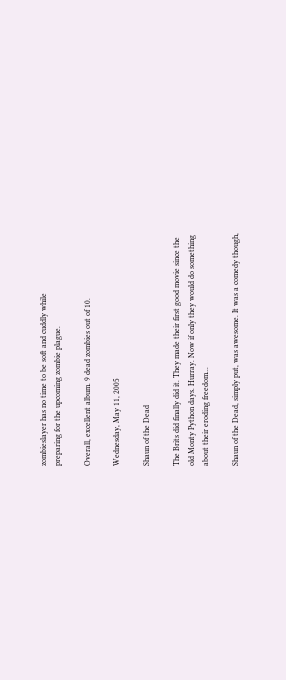zombieslayer has no time to be soft and cuddly while
preparing for the upcoming zombie plague.

Overall, excellent album. 9 dead zombies out of 10.

Wednesday, May 11, 2005

Shaun of the Dead

The Brits did finally did it. They made their first good movie since the
old Monty Python days. Hurray. Now if only they would do something
about their eroding freedom...

Shaun of the Dead, simply put, was awesome. It was a comedy though,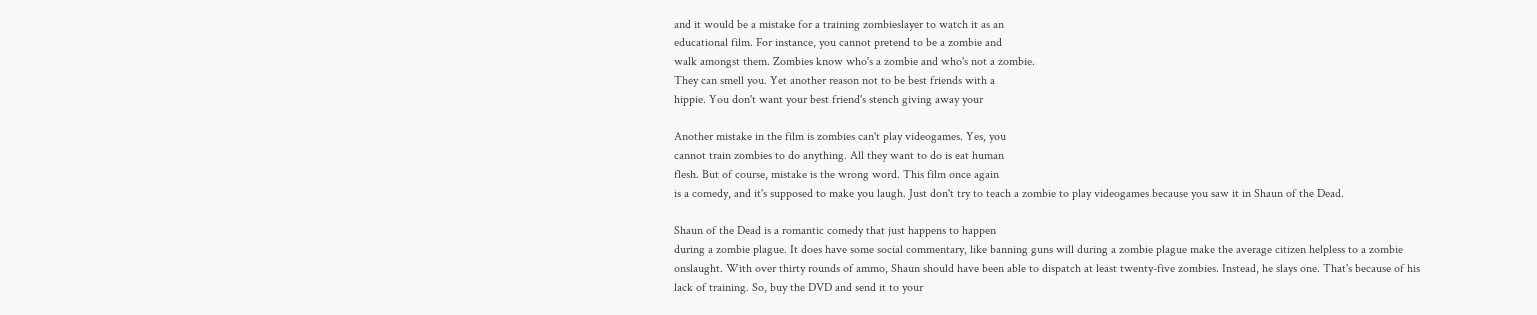and it would be a mistake for a training zombieslayer to watch it as an
educational film. For instance, you cannot pretend to be a zombie and
walk amongst them. Zombies know who's a zombie and who's not a zombie.
They can smell you. Yet another reason not to be best friends with a
hippie. You don't want your best friend's stench giving away your

Another mistake in the film is zombies can't play videogames. Yes, you
cannot train zombies to do anything. All they want to do is eat human
flesh. But of course, mistake is the wrong word. This film once again
is a comedy, and it's supposed to make you laugh. Just don't try to teach a zombie to play videogames because you saw it in Shaun of the Dead.

Shaun of the Dead is a romantic comedy that just happens to happen
during a zombie plague. It does have some social commentary, like banning guns will during a zombie plague make the average citizen helpless to a zombie onslaught. With over thirty rounds of ammo, Shaun should have been able to dispatch at least twenty-five zombies. Instead, he slays one. That's because of his lack of training. So, buy the DVD and send it to your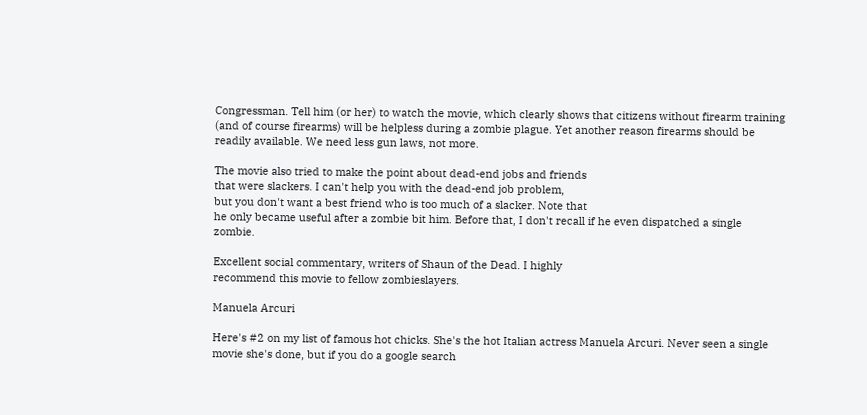Congressman. Tell him (or her) to watch the movie, which clearly shows that citizens without firearm training (and of course firearms) will be helpless during a zombie plague. Yet another reason firearms should be readily available. We need less gun laws, not more.

The movie also tried to make the point about dead-end jobs and friends
that were slackers. I can't help you with the dead-end job problem,
but you don't want a best friend who is too much of a slacker. Note that
he only became useful after a zombie bit him. Before that, I don't recall if he even dispatched a single zombie.

Excellent social commentary, writers of Shaun of the Dead. I highly
recommend this movie to fellow zombieslayers.

Manuela Arcuri

Here's #2 on my list of famous hot chicks. She's the hot Italian actress Manuela Arcuri. Never seen a single movie she's done, but if you do a google search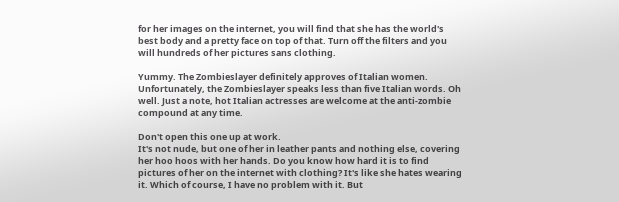for her images on the internet, you will find that she has the world's best body and a pretty face on top of that. Turn off the filters and you will hundreds of her pictures sans clothing.

Yummy. The Zombieslayer definitely approves of Italian women. Unfortunately, the Zombieslayer speaks less than five Italian words. Oh well. Just a note, hot Italian actresses are welcome at the anti-zombie compound at any time.

Don't open this one up at work.
It's not nude, but one of her in leather pants and nothing else, covering her hoo hoos with her hands. Do you know how hard it is to find pictures of her on the internet with clothing? It's like she hates wearing it. Which of course, I have no problem with it. But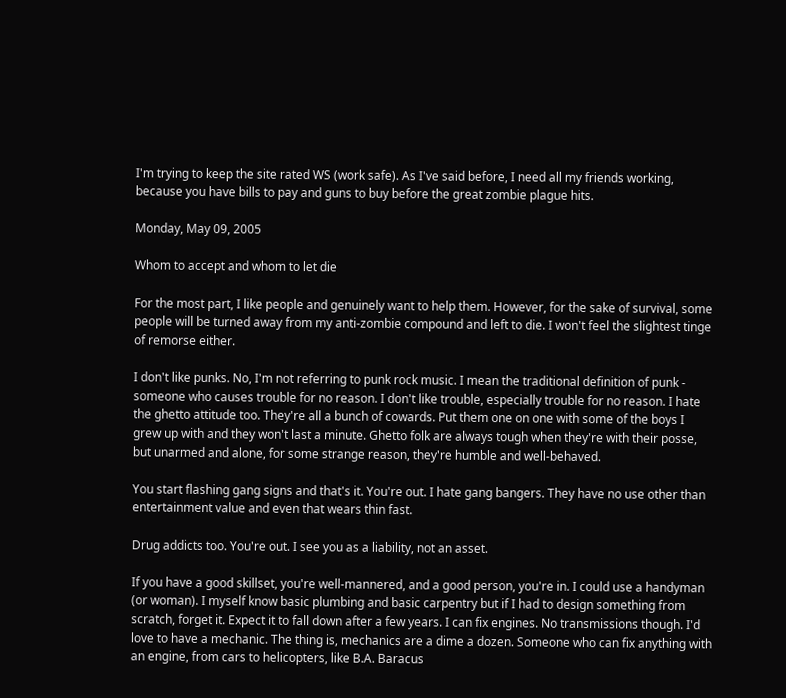I'm trying to keep the site rated WS (work safe). As I've said before, I need all my friends working, because you have bills to pay and guns to buy before the great zombie plague hits.

Monday, May 09, 2005

Whom to accept and whom to let die

For the most part, I like people and genuinely want to help them. However, for the sake of survival, some people will be turned away from my anti-zombie compound and left to die. I won't feel the slightest tinge of remorse either.

I don't like punks. No, I'm not referring to punk rock music. I mean the traditional definition of punk - someone who causes trouble for no reason. I don't like trouble, especially trouble for no reason. I hate the ghetto attitude too. They're all a bunch of cowards. Put them one on one with some of the boys I grew up with and they won't last a minute. Ghetto folk are always tough when they're with their posse, but unarmed and alone, for some strange reason, they're humble and well-behaved.

You start flashing gang signs and that's it. You're out. I hate gang bangers. They have no use other than entertainment value and even that wears thin fast.

Drug addicts too. You're out. I see you as a liability, not an asset.

If you have a good skillset, you're well-mannered, and a good person, you're in. I could use a handyman (or woman). I myself know basic plumbing and basic carpentry but if I had to design something from scratch, forget it. Expect it to fall down after a few years. I can fix engines. No transmissions though. I'd love to have a mechanic. The thing is, mechanics are a dime a dozen. Someone who can fix anything with an engine, from cars to helicopters, like B.A. Baracus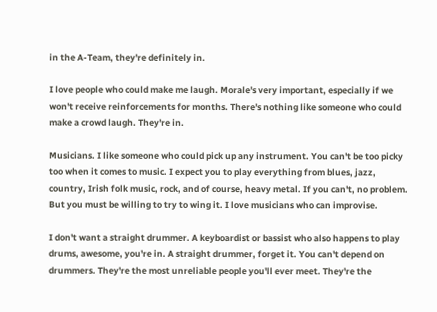in the A-Team, they're definitely in.

I love people who could make me laugh. Morale's very important, especially if we won't receive reinforcements for months. There's nothing like someone who could make a crowd laugh. They're in.

Musicians. I like someone who could pick up any instrument. You can't be too picky too when it comes to music. I expect you to play everything from blues, jazz, country, Irish folk music, rock, and of course, heavy metal. If you can't, no problem. But you must be willing to try to wing it. I love musicians who can improvise.

I don't want a straight drummer. A keyboardist or bassist who also happens to play drums, awesome, you're in. A straight drummer, forget it. You can't depend on drummers. They're the most unreliable people you'll ever meet. They're the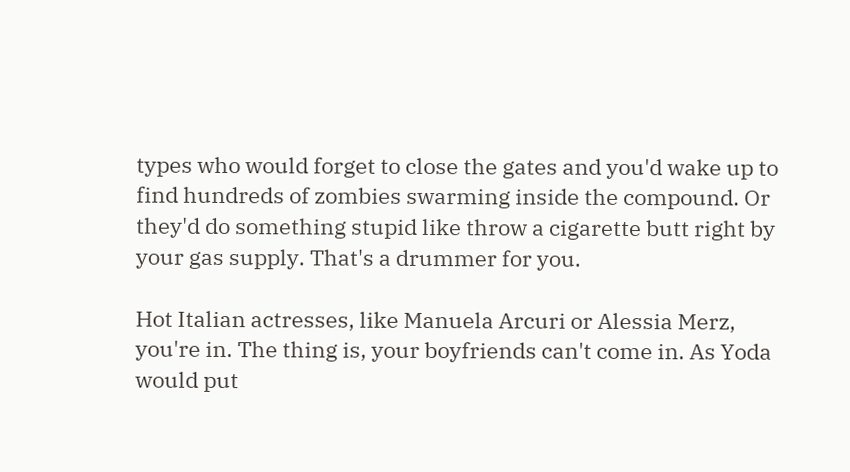types who would forget to close the gates and you'd wake up to find hundreds of zombies swarming inside the compound. Or they'd do something stupid like throw a cigarette butt right by your gas supply. That's a drummer for you.

Hot Italian actresses, like Manuela Arcuri or Alessia Merz, you're in. The thing is, your boyfriends can't come in. As Yoda would put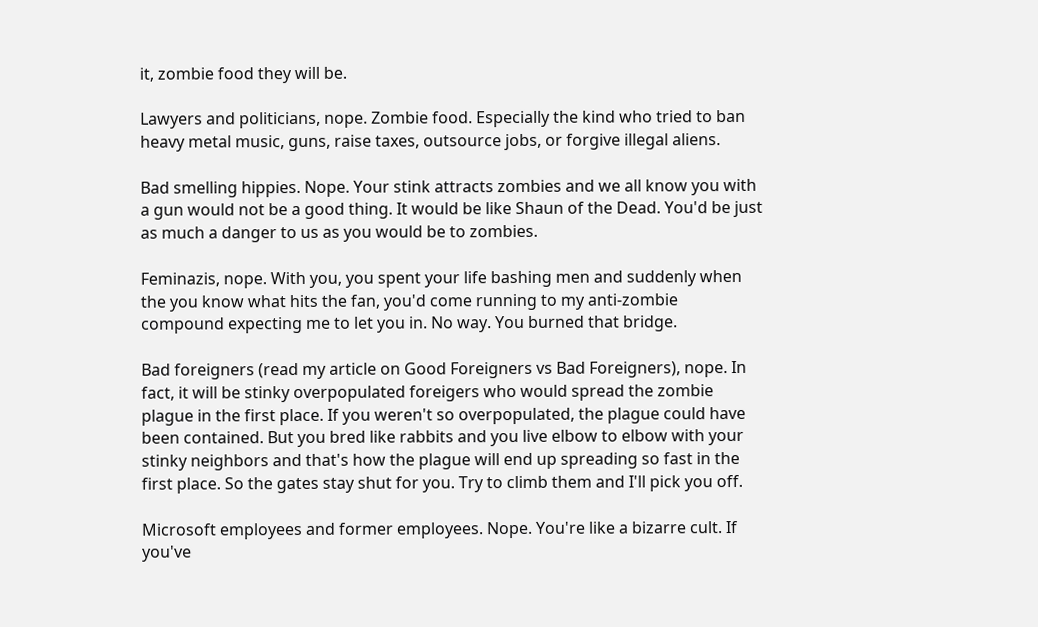it, zombie food they will be.

Lawyers and politicians, nope. Zombie food. Especially the kind who tried to ban heavy metal music, guns, raise taxes, outsource jobs, or forgive illegal aliens.

Bad smelling hippies. Nope. Your stink attracts zombies and we all know you with a gun would not be a good thing. It would be like Shaun of the Dead. You'd be just as much a danger to us as you would be to zombies.

Feminazis, nope. With you, you spent your life bashing men and suddenly when the you know what hits the fan, you'd come running to my anti-zombie compound expecting me to let you in. No way. You burned that bridge.

Bad foreigners (read my article on Good Foreigners vs Bad Foreigners), nope. In fact, it will be stinky overpopulated foreigers who would spread the zombie plague in the first place. If you weren't so overpopulated, the plague could have been contained. But you bred like rabbits and you live elbow to elbow with your stinky neighbors and that's how the plague will end up spreading so fast in the first place. So the gates stay shut for you. Try to climb them and I'll pick you off.

Microsoft employees and former employees. Nope. You're like a bizarre cult. If you've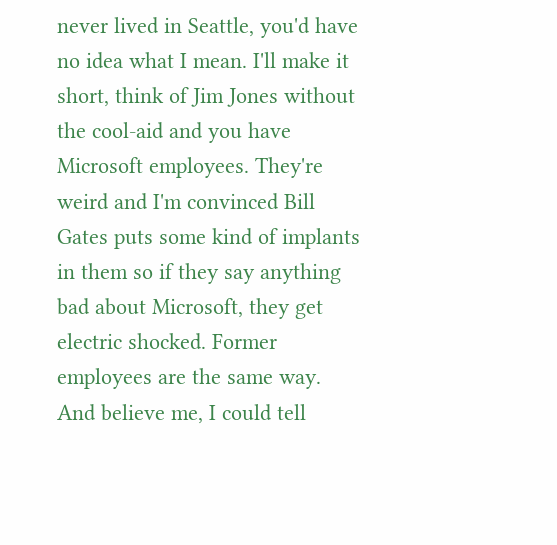never lived in Seattle, you'd have no idea what I mean. I'll make it short, think of Jim Jones without the cool-aid and you have Microsoft employees. They're weird and I'm convinced Bill Gates puts some kind of implants in them so if they say anything bad about Microsoft, they get electric shocked. Former employees are the same way. And believe me, I could tell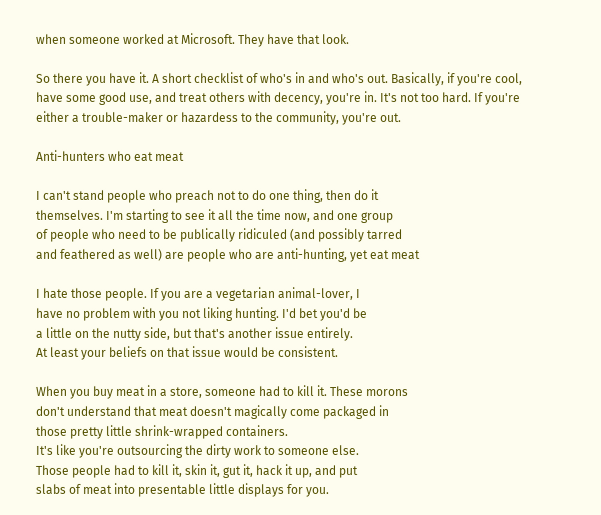when someone worked at Microsoft. They have that look.

So there you have it. A short checklist of who's in and who's out. Basically, if you're cool, have some good use, and treat others with decency, you're in. It's not too hard. If you're either a trouble-maker or hazardess to the community, you're out.

Anti-hunters who eat meat

I can't stand people who preach not to do one thing, then do it
themselves. I'm starting to see it all the time now, and one group
of people who need to be publically ridiculed (and possibly tarred
and feathered as well) are people who are anti-hunting, yet eat meat

I hate those people. If you are a vegetarian animal-lover, I
have no problem with you not liking hunting. I'd bet you'd be
a little on the nutty side, but that's another issue entirely.
At least your beliefs on that issue would be consistent.

When you buy meat in a store, someone had to kill it. These morons
don't understand that meat doesn't magically come packaged in
those pretty little shrink-wrapped containers.
It's like you're outsourcing the dirty work to someone else.
Those people had to kill it, skin it, gut it, hack it up, and put
slabs of meat into presentable little displays for you.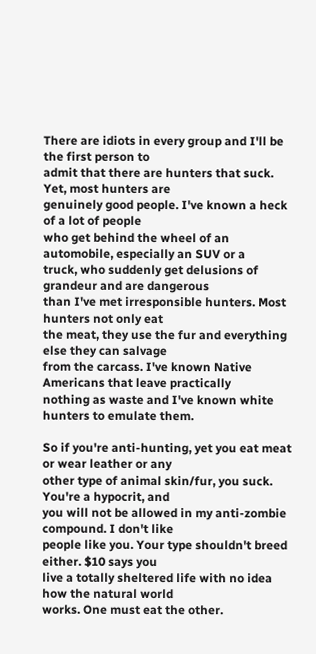There are idiots in every group and I'll be the first person to
admit that there are hunters that suck. Yet, most hunters are
genuinely good people. I've known a heck of a lot of people
who get behind the wheel of an automobile, especially an SUV or a
truck, who suddenly get delusions of grandeur and are dangerous
than I've met irresponsible hunters. Most hunters not only eat
the meat, they use the fur and everything else they can salvage
from the carcass. I've known Native Americans that leave practically
nothing as waste and I've known white hunters to emulate them.

So if you're anti-hunting, yet you eat meat or wear leather or any
other type of animal skin/fur, you suck. You're a hypocrit, and
you will not be allowed in my anti-zombie compound. I don't like
people like you. Your type shouldn't breed either. $10 says you
live a totally sheltered life with no idea how the natural world
works. One must eat the other.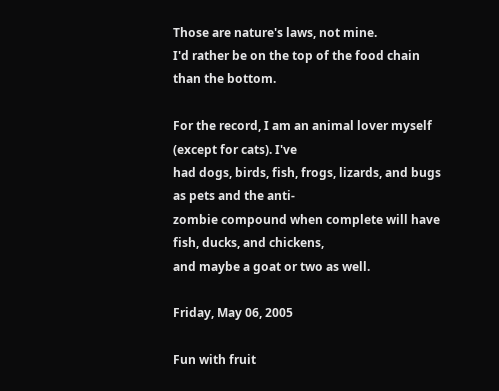Those are nature's laws, not mine.
I'd rather be on the top of the food chain than the bottom.

For the record, I am an animal lover myself (except for cats). I've
had dogs, birds, fish, frogs, lizards, and bugs as pets and the anti-
zombie compound when complete will have fish, ducks, and chickens,
and maybe a goat or two as well.

Friday, May 06, 2005

Fun with fruit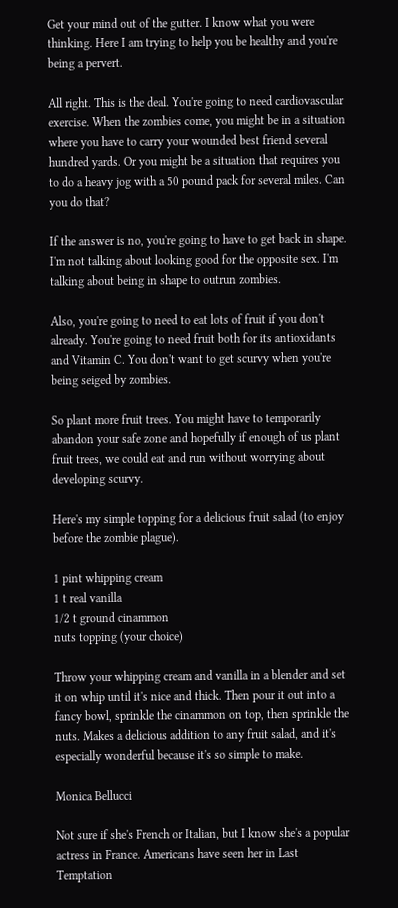Get your mind out of the gutter. I know what you were thinking. Here I am trying to help you be healthy and you're being a pervert.

All right. This is the deal. You're going to need cardiovascular exercise. When the zombies come, you might be in a situation where you have to carry your wounded best friend several hundred yards. Or you might be a situation that requires you to do a heavy jog with a 50 pound pack for several miles. Can you do that?

If the answer is no, you're going to have to get back in shape. I'm not talking about looking good for the opposite sex. I'm talking about being in shape to outrun zombies.

Also, you're going to need to eat lots of fruit if you don't already. You're going to need fruit both for its antioxidants and Vitamin C. You don't want to get scurvy when you're being seiged by zombies.

So plant more fruit trees. You might have to temporarily abandon your safe zone and hopefully if enough of us plant fruit trees, we could eat and run without worrying about developing scurvy.

Here's my simple topping for a delicious fruit salad (to enjoy before the zombie plague).

1 pint whipping cream
1 t real vanilla
1/2 t ground cinammon
nuts topping (your choice)

Throw your whipping cream and vanilla in a blender and set it on whip until it's nice and thick. Then pour it out into a fancy bowl, sprinkle the cinammon on top, then sprinkle the nuts. Makes a delicious addition to any fruit salad, and it's especially wonderful because it's so simple to make.

Monica Bellucci

Not sure if she's French or Italian, but I know she's a popular
actress in France. Americans have seen her in Last Temptation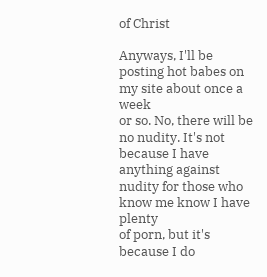of Christ

Anyways, I'll be posting hot babes on my site about once a week
or so. No, there will be no nudity. It's not because I have
anything against nudity for those who know me know I have plenty
of porn, but it's because I do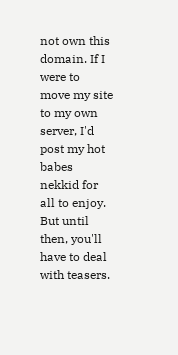not own this domain. If I were to
move my site to my own server, I'd post my hot babes nekkid for
all to enjoy. But until then, you'll have to deal with teasers.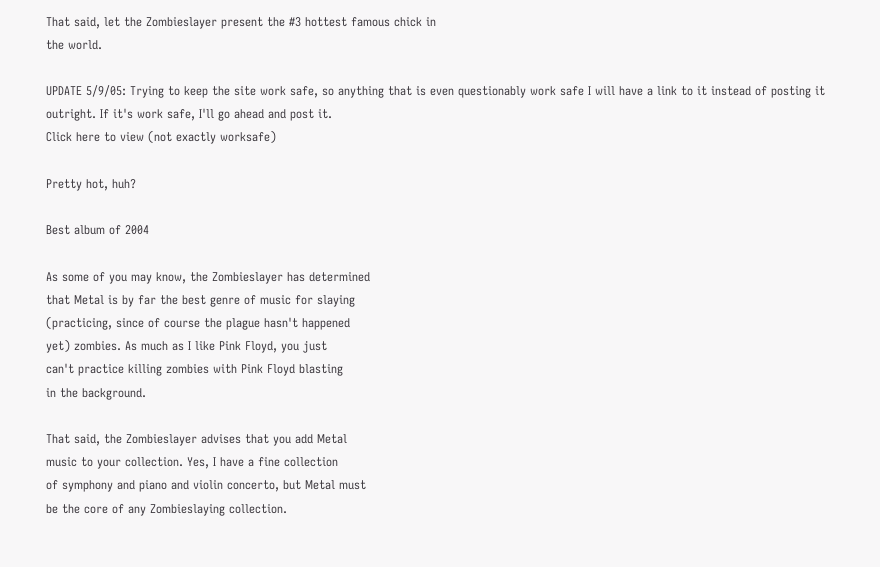That said, let the Zombieslayer present the #3 hottest famous chick in
the world.

UPDATE 5/9/05: Trying to keep the site work safe, so anything that is even questionably work safe I will have a link to it instead of posting it outright. If it's work safe, I'll go ahead and post it.
Click here to view (not exactly worksafe)

Pretty hot, huh?

Best album of 2004

As some of you may know, the Zombieslayer has determined
that Metal is by far the best genre of music for slaying
(practicing, since of course the plague hasn't happened
yet) zombies. As much as I like Pink Floyd, you just
can't practice killing zombies with Pink Floyd blasting
in the background.

That said, the Zombieslayer advises that you add Metal
music to your collection. Yes, I have a fine collection
of symphony and piano and violin concerto, but Metal must
be the core of any Zombieslaying collection.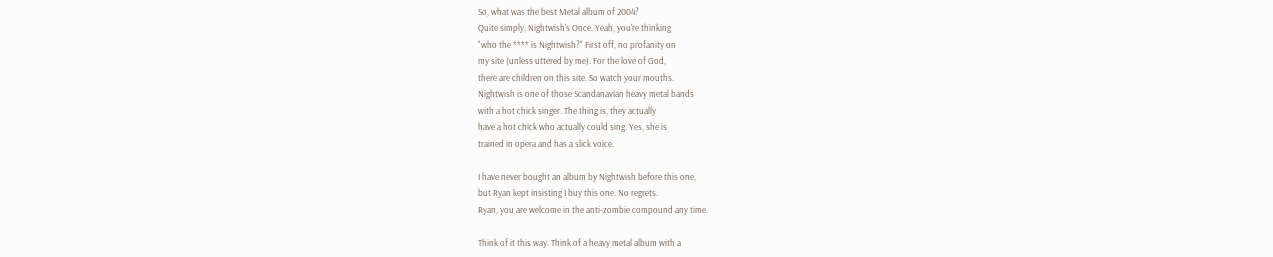So, what was the best Metal album of 2004?
Quite simply, Nightwish's Once. Yeah, you're thinking
"who the **** is Nightwish?" First off, no profanity on
my site (unless uttered by me). For the love of God,
there are children on this site. So watch your mouths.
Nightwish is one of those Scandanavian heavy metal bands
with a hot chick singer. The thing is, they actually
have a hot chick who actually could sing. Yes, she is
trained in opera and has a slick voice.

I have never bought an album by Nightwish before this one,
but Ryan kept insisting I buy this one. No regrets.
Ryan, you are welcome in the anti-zombie compound any time.

Think of it this way. Think of a heavy metal album with a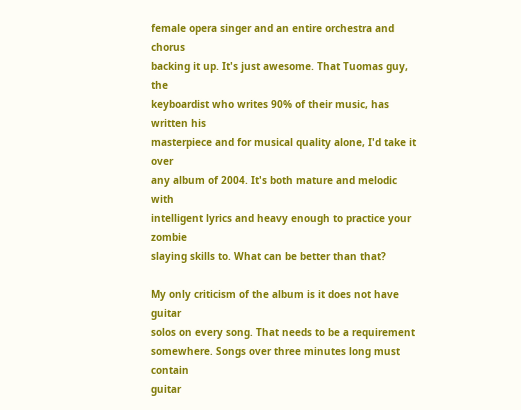female opera singer and an entire orchestra and chorus
backing it up. It's just awesome. That Tuomas guy, the
keyboardist who writes 90% of their music, has written his
masterpiece and for musical quality alone, I'd take it over
any album of 2004. It's both mature and melodic with
intelligent lyrics and heavy enough to practice your zombie
slaying skills to. What can be better than that?

My only criticism of the album is it does not have guitar
solos on every song. That needs to be a requirement
somewhere. Songs over three minutes long must contain
guitar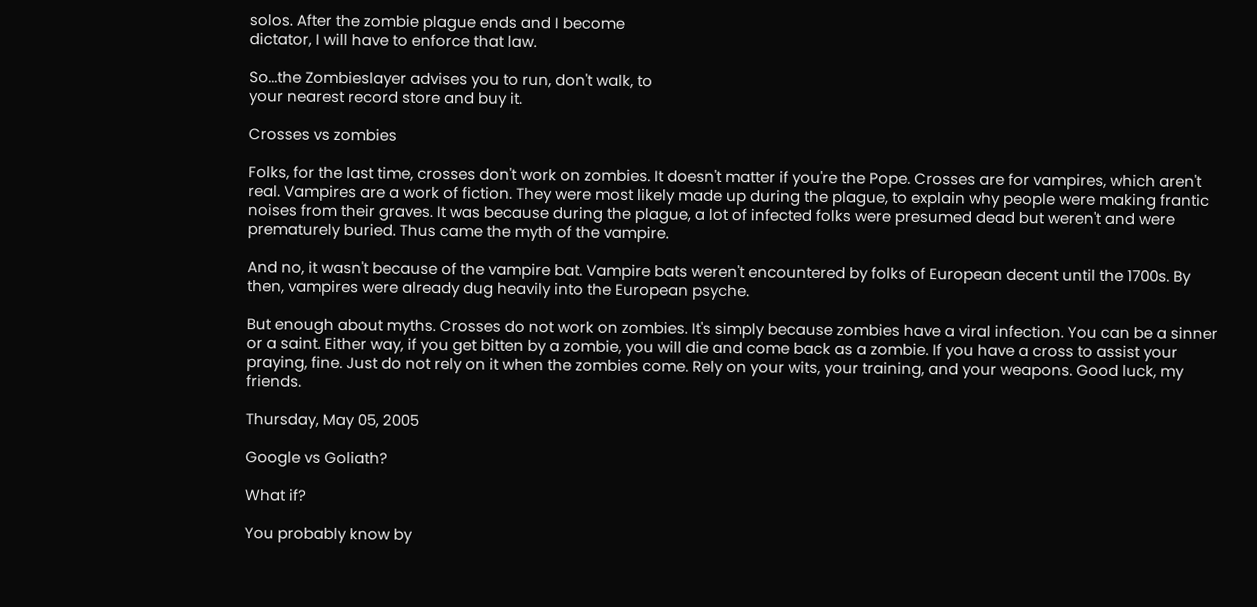solos. After the zombie plague ends and I become
dictator, I will have to enforce that law.

So...the Zombieslayer advises you to run, don't walk, to
your nearest record store and buy it.

Crosses vs zombies

Folks, for the last time, crosses don't work on zombies. It doesn't matter if you're the Pope. Crosses are for vampires, which aren't real. Vampires are a work of fiction. They were most likely made up during the plague, to explain why people were making frantic noises from their graves. It was because during the plague, a lot of infected folks were presumed dead but weren't and were prematurely buried. Thus came the myth of the vampire.

And no, it wasn't because of the vampire bat. Vampire bats weren't encountered by folks of European decent until the 1700s. By then, vampires were already dug heavily into the European psyche.

But enough about myths. Crosses do not work on zombies. It's simply because zombies have a viral infection. You can be a sinner or a saint. Either way, if you get bitten by a zombie, you will die and come back as a zombie. If you have a cross to assist your praying, fine. Just do not rely on it when the zombies come. Rely on your wits, your training, and your weapons. Good luck, my friends.

Thursday, May 05, 2005

Google vs Goliath?

What if?

You probably know by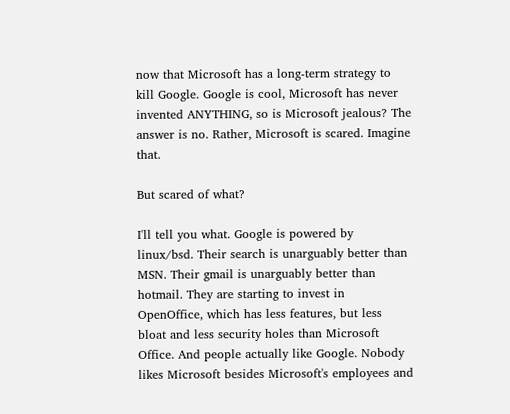now that Microsoft has a long-term strategy to kill Google. Google is cool, Microsoft has never invented ANYTHING, so is Microsoft jealous? The answer is no. Rather, Microsoft is scared. Imagine that.

But scared of what?

I'll tell you what. Google is powered by linux/bsd. Their search is unarguably better than MSN. Their gmail is unarguably better than hotmail. They are starting to invest in OpenOffice, which has less features, but less bloat and less security holes than Microsoft Office. And people actually like Google. Nobody likes Microsoft besides Microsoft's employees and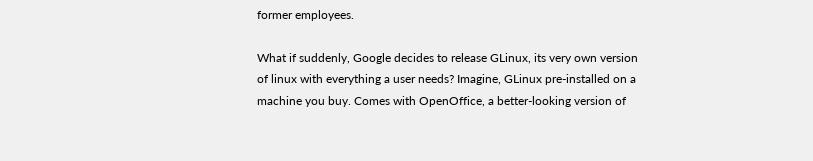former employees.

What if suddenly, Google decides to release GLinux, its very own version of linux with everything a user needs? Imagine, GLinux pre-installed on a machine you buy. Comes with OpenOffice, a better-looking version of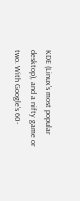KDE (Linux's most popular desktop), and a nifty game or two. With Google's 60-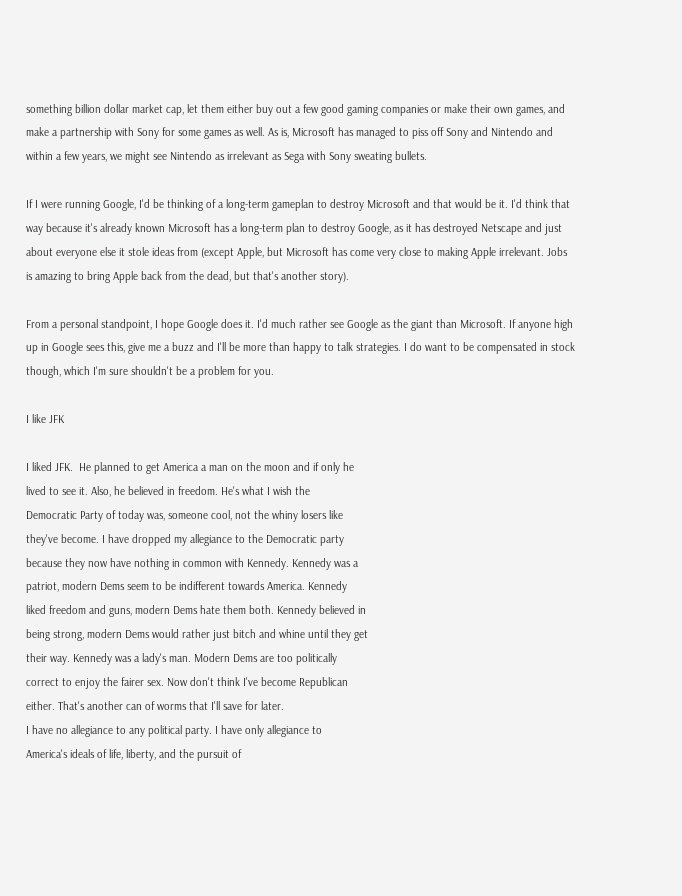something billion dollar market cap, let them either buy out a few good gaming companies or make their own games, and make a partnership with Sony for some games as well. As is, Microsoft has managed to piss off Sony and Nintendo and within a few years, we might see Nintendo as irrelevant as Sega with Sony sweating bullets.

If I were running Google, I'd be thinking of a long-term gameplan to destroy Microsoft and that would be it. I'd think that way because it's already known Microsoft has a long-term plan to destroy Google, as it has destroyed Netscape and just about everyone else it stole ideas from (except Apple, but Microsoft has come very close to making Apple irrelevant. Jobs is amazing to bring Apple back from the dead, but that's another story).

From a personal standpoint, I hope Google does it. I'd much rather see Google as the giant than Microsoft. If anyone high up in Google sees this, give me a buzz and I'll be more than happy to talk strategies. I do want to be compensated in stock though, which I'm sure shouldn't be a problem for you.

I like JFK

I liked JFK.  He planned to get America a man on the moon and if only he
lived to see it. Also, he believed in freedom. He's what I wish the
Democratic Party of today was, someone cool, not the whiny losers like
they've become. I have dropped my allegiance to the Democratic party
because they now have nothing in common with Kennedy. Kennedy was a
patriot, modern Dems seem to be indifferent towards America. Kennedy
liked freedom and guns, modern Dems hate them both. Kennedy believed in
being strong, modern Dems would rather just bitch and whine until they get
their way. Kennedy was a lady's man. Modern Dems are too politically
correct to enjoy the fairer sex. Now don't think I've become Republican
either. That's another can of worms that I'll save for later.
I have no allegiance to any political party. I have only allegiance to
America's ideals of life, liberty, and the pursuit of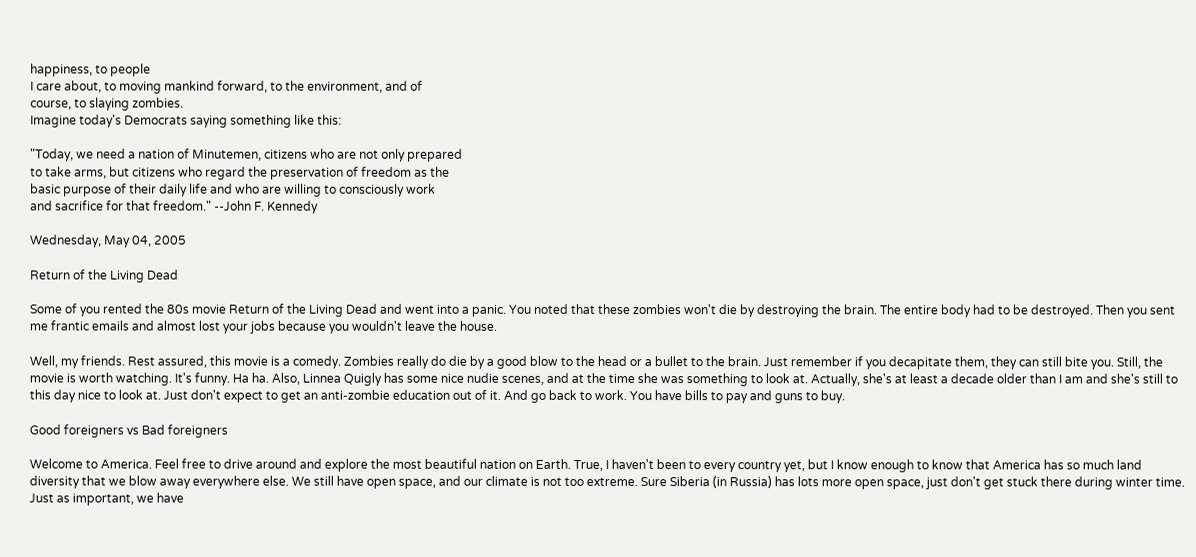happiness, to people
I care about, to moving mankind forward, to the environment, and of
course, to slaying zombies.
Imagine today's Democrats saying something like this:

"Today, we need a nation of Minutemen, citizens who are not only prepared
to take arms, but citizens who regard the preservation of freedom as the
basic purpose of their daily life and who are willing to consciously work
and sacrifice for that freedom." --John F. Kennedy

Wednesday, May 04, 2005

Return of the Living Dead

Some of you rented the 80s movie Return of the Living Dead and went into a panic. You noted that these zombies won't die by destroying the brain. The entire body had to be destroyed. Then you sent me frantic emails and almost lost your jobs because you wouldn't leave the house.

Well, my friends. Rest assured, this movie is a comedy. Zombies really do die by a good blow to the head or a bullet to the brain. Just remember if you decapitate them, they can still bite you. Still, the movie is worth watching. It's funny. Ha ha. Also, Linnea Quigly has some nice nudie scenes, and at the time she was something to look at. Actually, she's at least a decade older than I am and she's still to this day nice to look at. Just don't expect to get an anti-zombie education out of it. And go back to work. You have bills to pay and guns to buy.

Good foreigners vs Bad foreigners

Welcome to America. Feel free to drive around and explore the most beautiful nation on Earth. True, I haven't been to every country yet, but I know enough to know that America has so much land diversity that we blow away everywhere else. We still have open space, and our climate is not too extreme. Sure Siberia (in Russia) has lots more open space, just don't get stuck there during winter time. Just as important, we have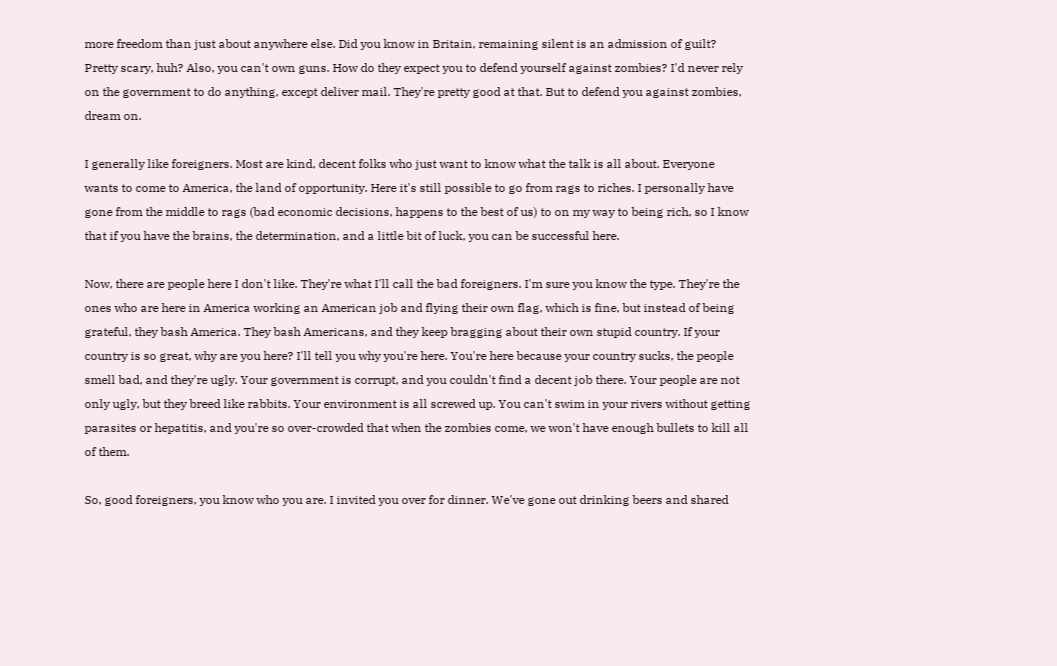more freedom than just about anywhere else. Did you know in Britain, remaining silent is an admission of guilt? Pretty scary, huh? Also, you can't own guns. How do they expect you to defend yourself against zombies? I'd never rely on the government to do anything, except deliver mail. They're pretty good at that. But to defend you against zombies, dream on.

I generally like foreigners. Most are kind, decent folks who just want to know what the talk is all about. Everyone wants to come to America, the land of opportunity. Here it's still possible to go from rags to riches. I personally have gone from the middle to rags (bad economic decisions, happens to the best of us) to on my way to being rich, so I know that if you have the brains, the determination, and a little bit of luck, you can be successful here.

Now, there are people here I don't like. They're what I'll call the bad foreigners. I'm sure you know the type. They're the ones who are here in America working an American job and flying their own flag, which is fine, but instead of being grateful, they bash America. They bash Americans, and they keep bragging about their own stupid country. If your country is so great, why are you here? I'll tell you why you're here. You're here because your country sucks, the people smell bad, and they're ugly. Your government is corrupt, and you couldn't find a decent job there. Your people are not only ugly, but they breed like rabbits. Your environment is all screwed up. You can't swim in your rivers without getting parasites or hepatitis, and you're so over-crowded that when the zombies come, we won't have enough bullets to kill all of them.

So, good foreigners, you know who you are. I invited you over for dinner. We've gone out drinking beers and shared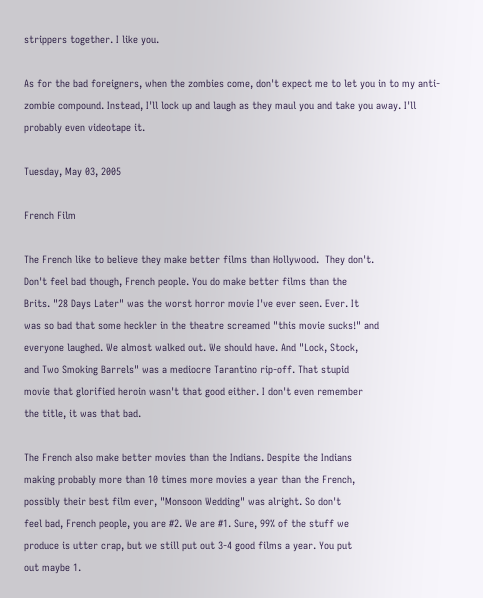strippers together. I like you.

As for the bad foreigners, when the zombies come, don't expect me to let you in to my anti-zombie compound. Instead, I'll lock up and laugh as they maul you and take you away. I'll probably even videotape it.

Tuesday, May 03, 2005

French Film

The French like to believe they make better films than Hollywood.  They don't.
Don't feel bad though, French people. You do make better films than the
Brits. "28 Days Later" was the worst horror movie I've ever seen. Ever. It
was so bad that some heckler in the theatre screamed "this movie sucks!" and
everyone laughed. We almost walked out. We should have. And "Lock, Stock,
and Two Smoking Barrels" was a mediocre Tarantino rip-off. That stupid
movie that glorified heroin wasn't that good either. I don't even remember
the title, it was that bad.

The French also make better movies than the Indians. Despite the Indians
making probably more than 10 times more movies a year than the French,
possibly their best film ever, "Monsoon Wedding" was alright. So don't
feel bad, French people, you are #2. We are #1. Sure, 99% of the stuff we
produce is utter crap, but we still put out 3-4 good films a year. You put
out maybe 1.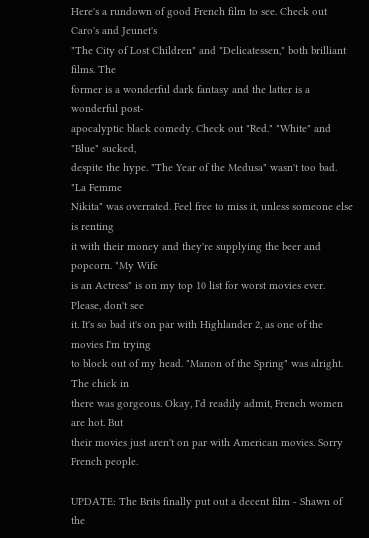Here's a rundown of good French film to see. Check out Caro's and Jeunet's
"The City of Lost Children" and "Delicatessen," both brilliant films. The
former is a wonderful dark fantasy and the latter is a wonderful post-
apocalyptic black comedy. Check out "Red." "White" and "Blue" sucked,
despite the hype. "The Year of the Medusa" wasn't too bad. "La Femme
Nikita" was overrated. Feel free to miss it, unless someone else is renting
it with their money and they're supplying the beer and popcorn. "My Wife
is an Actress" is on my top 10 list for worst movies ever. Please, don't see
it. It's so bad it's on par with Highlander 2, as one of the movies I'm trying
to block out of my head. "Manon of the Spring" was alright. The chick in
there was gorgeous. Okay, I'd readily admit, French women are hot. But
their movies just aren't on par with American movies. Sorry French people.

UPDATE: The Brits finally put out a decent film - Shawn of the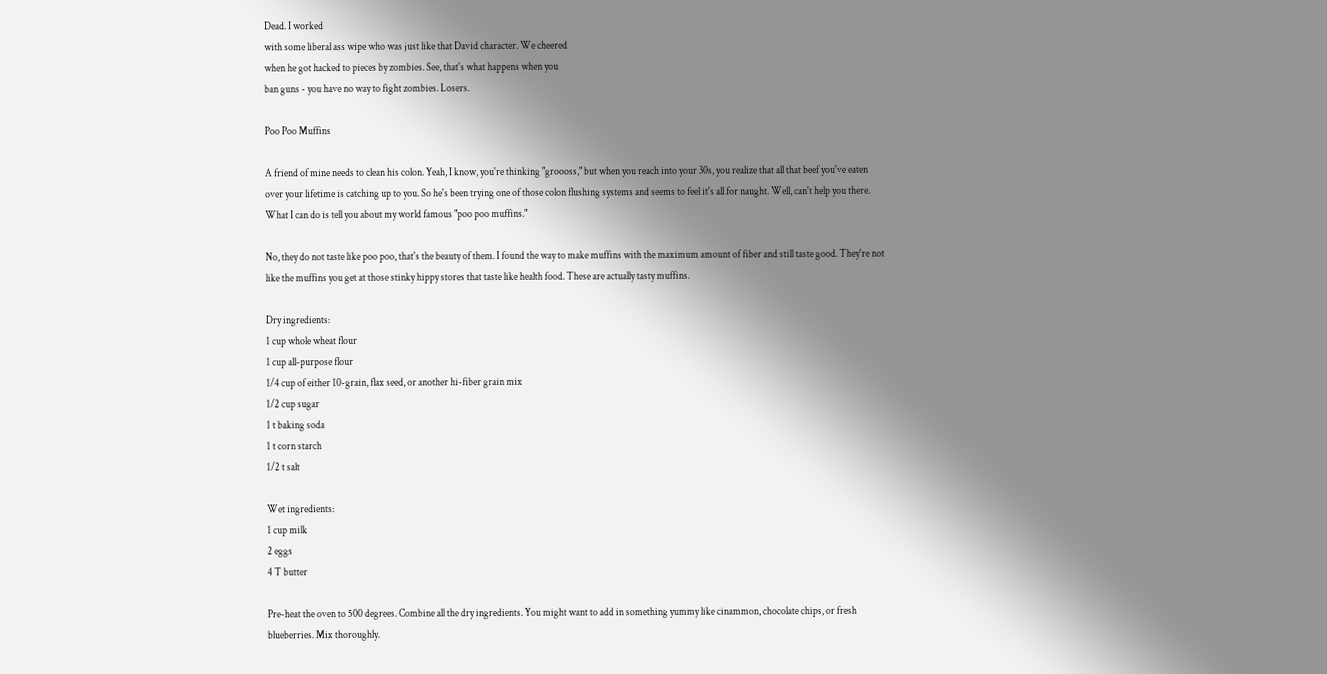Dead. I worked
with some liberal ass wipe who was just like that David character. We cheered
when he got hacked to pieces by zombies. See, that's what happens when you
ban guns - you have no way to fight zombies. Losers.

Poo Poo Muffins

A friend of mine needs to clean his colon. Yeah, I know, you're thinking "groooss," but when you reach into your 30s, you realize that all that beef you've eaten over your lifetime is catching up to you. So he's been trying one of those colon flushing systems and seems to feel it's all for naught. Well, can't help you there. What I can do is tell you about my world famous "poo poo muffins."

No, they do not taste like poo poo, that's the beauty of them. I found the way to make muffins with the maximum amount of fiber and still taste good. They're not like the muffins you get at those stinky hippy stores that taste like health food. These are actually tasty muffins.

Dry ingredients:
1 cup whole wheat flour
1 cup all-purpose flour
1/4 cup of either 10-grain, flax seed, or another hi-fiber grain mix
1/2 cup sugar
1 t baking soda
1 t corn starch
1/2 t salt

Wet ingredients:
1 cup milk
2 eggs
4 T butter

Pre-heat the oven to 500 degrees. Combine all the dry ingredients. You might want to add in something yummy like cinammon, chocolate chips, or fresh blueberries. Mix thoroughly.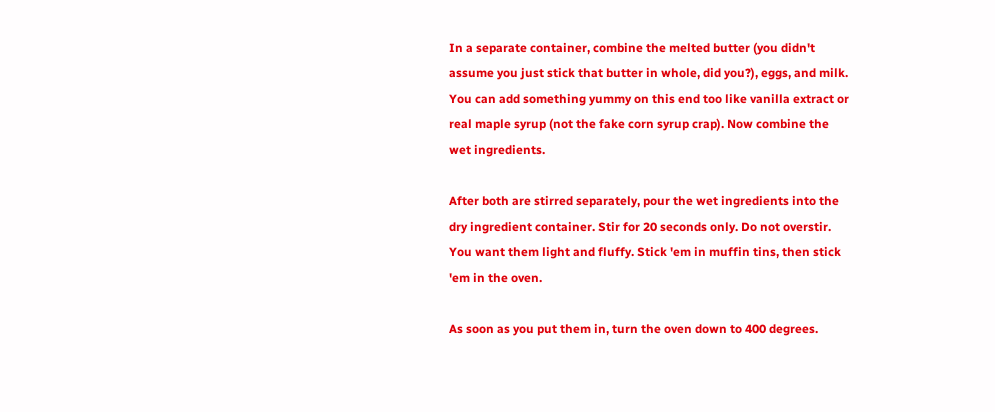In a separate container, combine the melted butter (you didn't assume you just stick that butter in whole, did you?), eggs, and milk. You can add something yummy on this end too like vanilla extract or real maple syrup (not the fake corn syrup crap). Now combine the wet ingredients.

After both are stirred separately, pour the wet ingredients into the dry ingredient container. Stir for 20 seconds only. Do not overstir. You want them light and fluffy. Stick 'em in muffin tins, then stick 'em in the oven.

As soon as you put them in, turn the oven down to 400 degrees.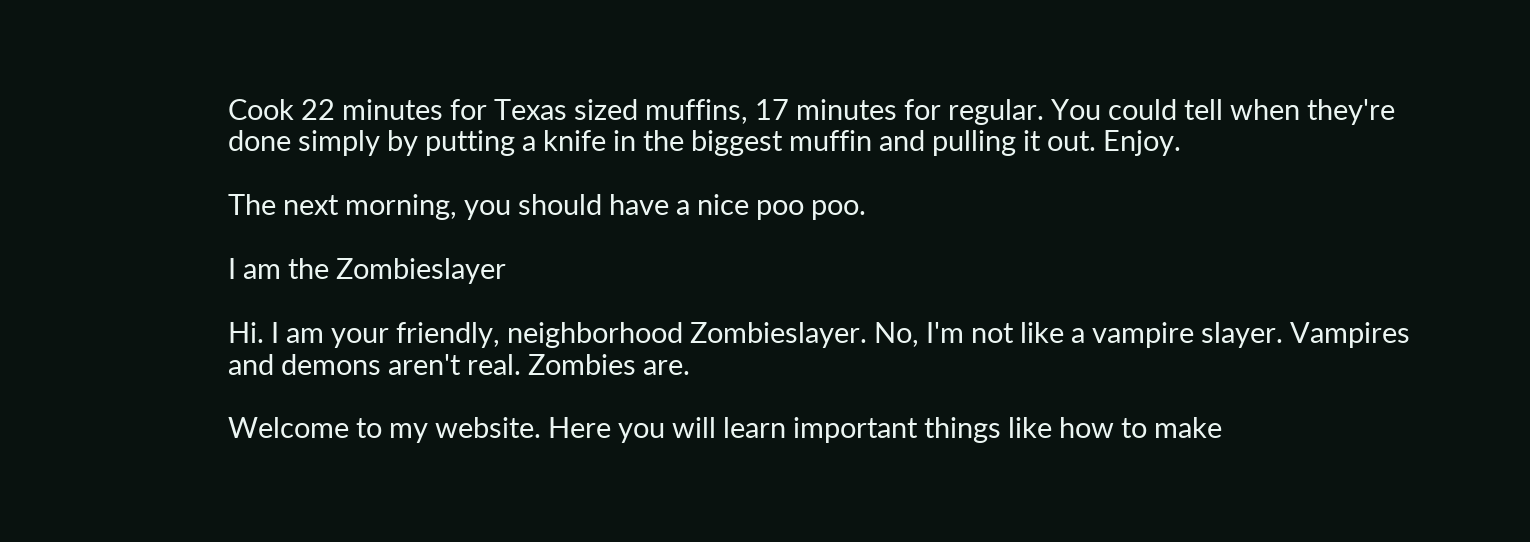Cook 22 minutes for Texas sized muffins, 17 minutes for regular. You could tell when they're done simply by putting a knife in the biggest muffin and pulling it out. Enjoy.

The next morning, you should have a nice poo poo.

I am the Zombieslayer

Hi. I am your friendly, neighborhood Zombieslayer. No, I'm not like a vampire slayer. Vampires and demons aren't real. Zombies are.

Welcome to my website. Here you will learn important things like how to make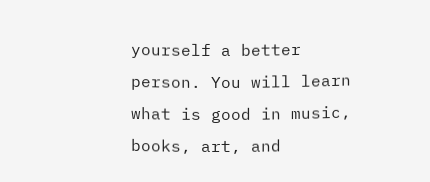yourself a better person. You will learn what is good in music, books, art, and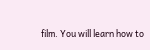film. You will learn how to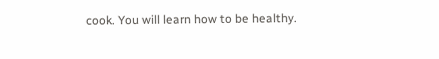cook. You will learn how to be healthy.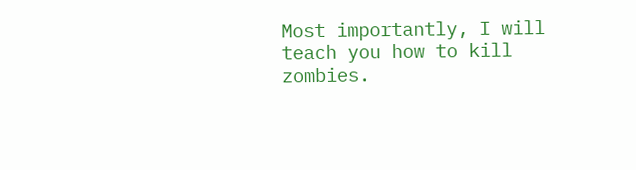Most importantly, I will teach you how to kill zombies.